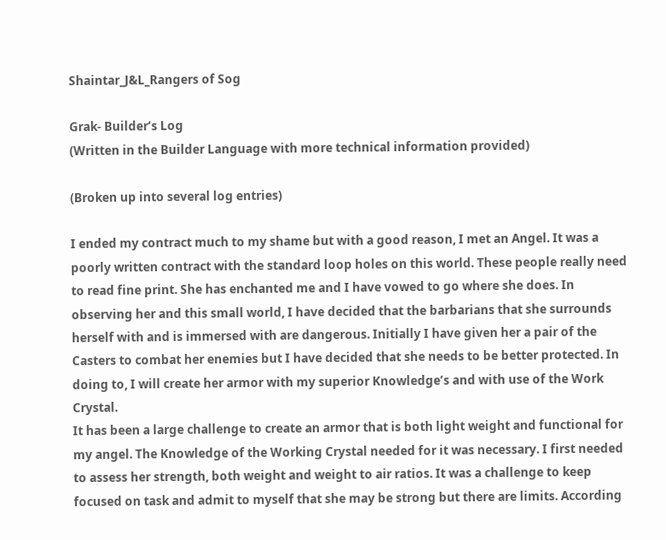Shaintar_J&L_Rangers of Sog

Grak- Builder’s Log
(Written in the Builder Language with more technical information provided)

(Broken up into several log entries)

I ended my contract much to my shame but with a good reason, I met an Angel. It was a poorly written contract with the standard loop holes on this world. These people really need to read fine print. She has enchanted me and I have vowed to go where she does. In observing her and this small world, I have decided that the barbarians that she surrounds herself with and is immersed with are dangerous. Initially I have given her a pair of the Casters to combat her enemies but I have decided that she needs to be better protected. In doing to, I will create her armor with my superior Knowledge’s and with use of the Work Crystal.
It has been a large challenge to create an armor that is both light weight and functional for my angel. The Knowledge of the Working Crystal needed for it was necessary. I first needed to assess her strength, both weight and weight to air ratios. It was a challenge to keep focused on task and admit to myself that she may be strong but there are limits. According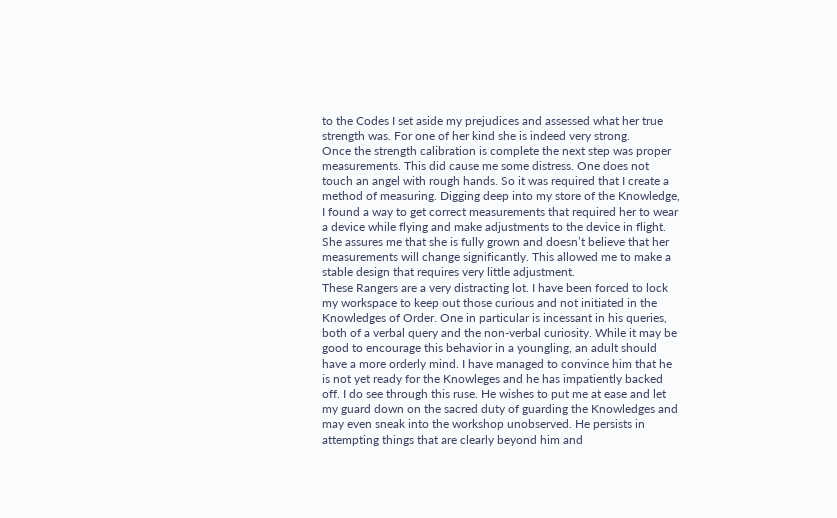to the Codes I set aside my prejudices and assessed what her true strength was. For one of her kind she is indeed very strong.
Once the strength calibration is complete the next step was proper measurements. This did cause me some distress. One does not touch an angel with rough hands. So it was required that I create a method of measuring. Digging deep into my store of the Knowledge, I found a way to get correct measurements that required her to wear a device while flying and make adjustments to the device in flight. She assures me that she is fully grown and doesn’t believe that her measurements will change significantly. This allowed me to make a stable design that requires very little adjustment.
These Rangers are a very distracting lot. I have been forced to lock my workspace to keep out those curious and not initiated in the Knowledges of Order. One in particular is incessant in his queries, both of a verbal query and the non-verbal curiosity. While it may be good to encourage this behavior in a youngling, an adult should have a more orderly mind. I have managed to convince him that he is not yet ready for the Knowleges and he has impatiently backed off. I do see through this ruse. He wishes to put me at ease and let my guard down on the sacred duty of guarding the Knowledges and may even sneak into the workshop unobserved. He persists in attempting things that are clearly beyond him and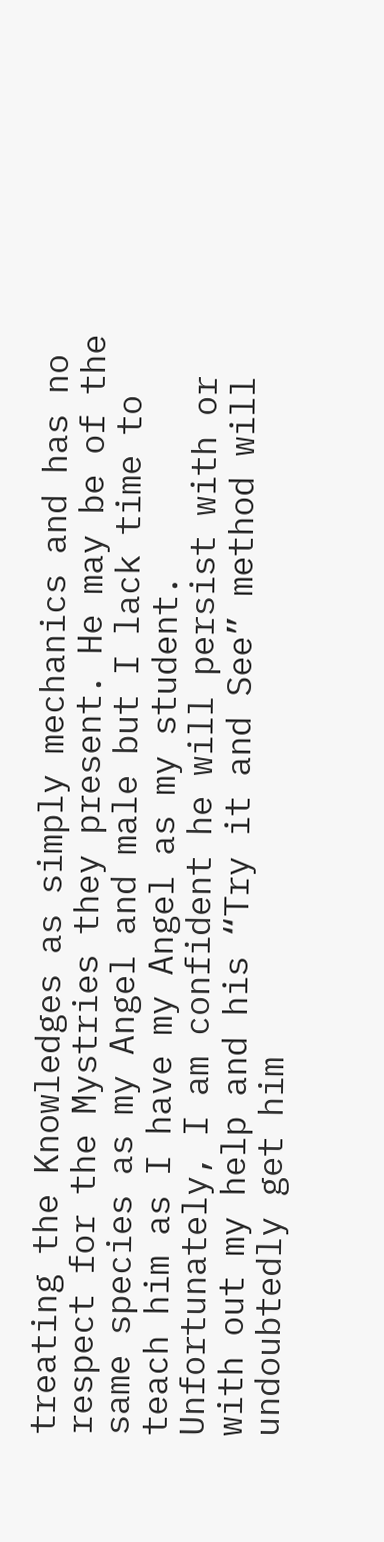treating the Knowledges as simply mechanics and has no respect for the Mystries they present. He may be of the same species as my Angel and male but I lack time to teach him as I have my Angel as my student. Unfortunately, I am confident he will persist with or with out my help and his “Try it and See” method will undoubtedly get him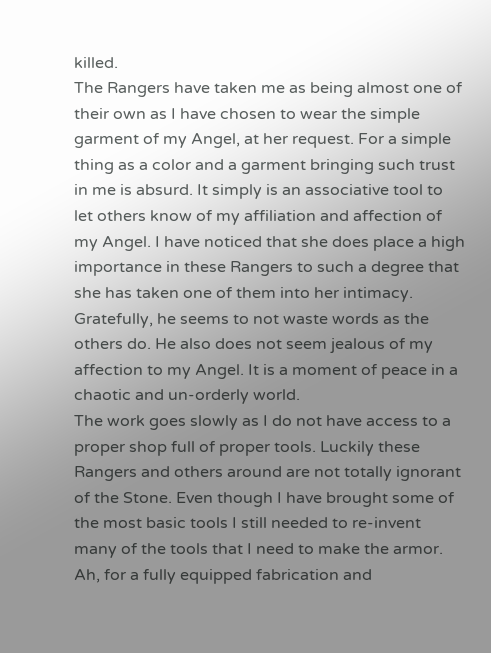killed.
The Rangers have taken me as being almost one of their own as I have chosen to wear the simple garment of my Angel, at her request. For a simple thing as a color and a garment bringing such trust in me is absurd. It simply is an associative tool to let others know of my affiliation and affection of my Angel. I have noticed that she does place a high importance in these Rangers to such a degree that she has taken one of them into her intimacy. Gratefully, he seems to not waste words as the others do. He also does not seem jealous of my affection to my Angel. It is a moment of peace in a chaotic and un-orderly world.
The work goes slowly as I do not have access to a proper shop full of proper tools. Luckily these Rangers and others around are not totally ignorant of the Stone. Even though I have brought some of the most basic tools I still needed to re-invent many of the tools that I need to make the armor. Ah, for a fully equipped fabrication and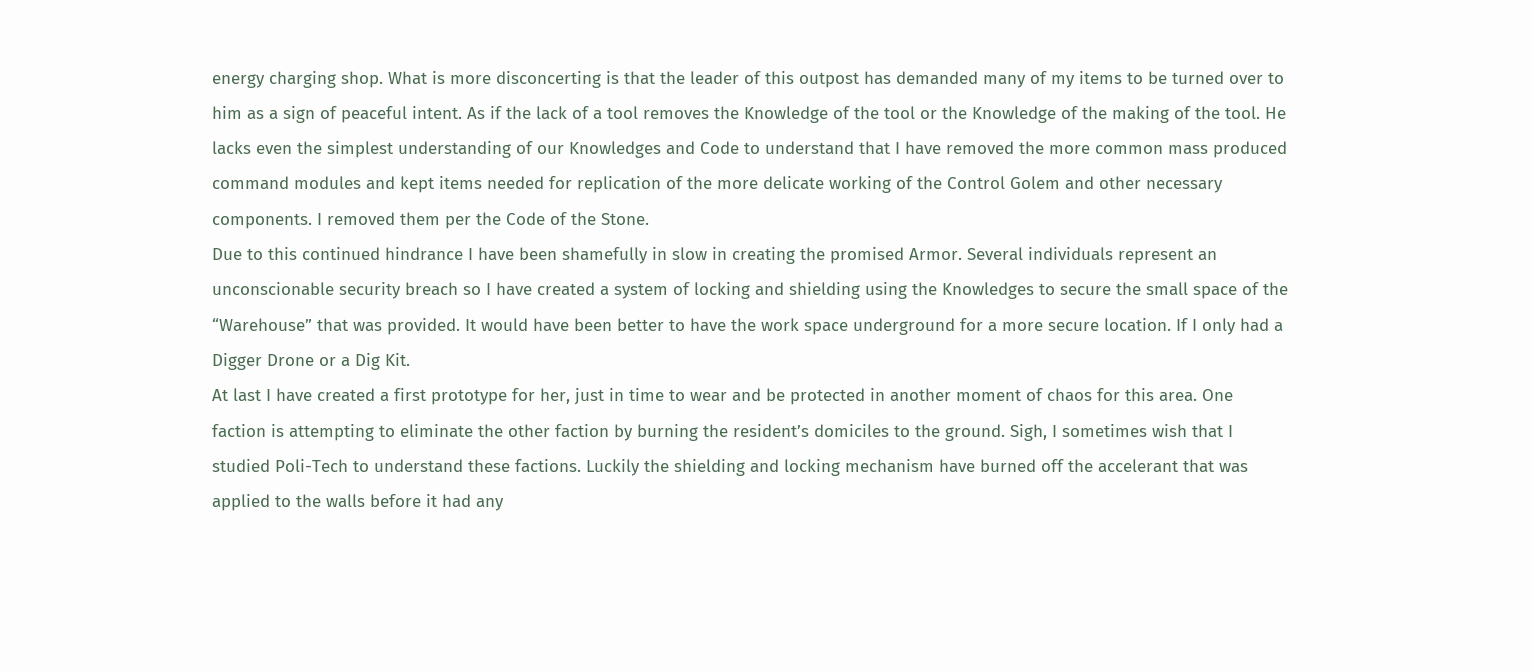energy charging shop. What is more disconcerting is that the leader of this outpost has demanded many of my items to be turned over to him as a sign of peaceful intent. As if the lack of a tool removes the Knowledge of the tool or the Knowledge of the making of the tool. He lacks even the simplest understanding of our Knowledges and Code to understand that I have removed the more common mass produced command modules and kept items needed for replication of the more delicate working of the Control Golem and other necessary components. I removed them per the Code of the Stone.
Due to this continued hindrance I have been shamefully in slow in creating the promised Armor. Several individuals represent an unconscionable security breach so I have created a system of locking and shielding using the Knowledges to secure the small space of the “Warehouse” that was provided. It would have been better to have the work space underground for a more secure location. If I only had a Digger Drone or a Dig Kit.
At last I have created a first prototype for her, just in time to wear and be protected in another moment of chaos for this area. One faction is attempting to eliminate the other faction by burning the resident’s domiciles to the ground. Sigh, I sometimes wish that I studied Poli-Tech to understand these factions. Luckily the shielding and locking mechanism have burned off the accelerant that was applied to the walls before it had any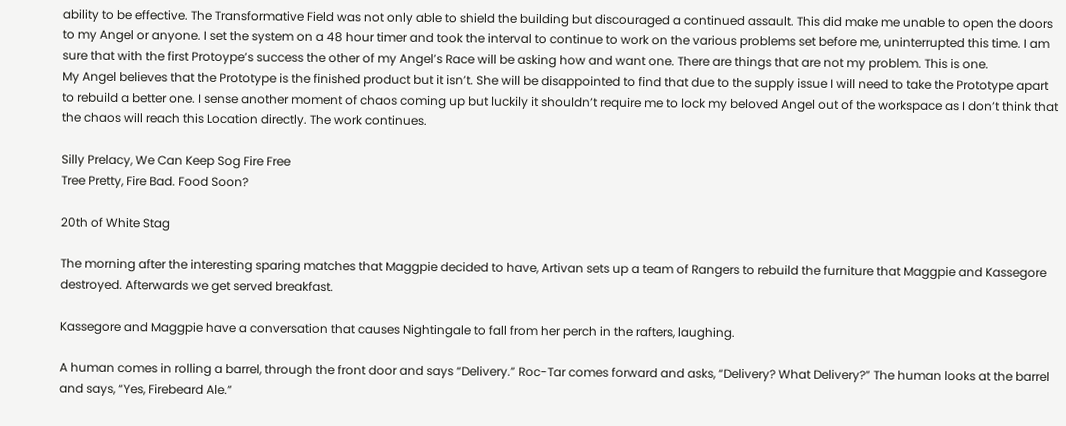ability to be effective. The Transformative Field was not only able to shield the building but discouraged a continued assault. This did make me unable to open the doors to my Angel or anyone. I set the system on a 48 hour timer and took the interval to continue to work on the various problems set before me, uninterrupted this time. I am sure that with the first Protoype’s success the other of my Angel’s Race will be asking how and want one. There are things that are not my problem. This is one.
My Angel believes that the Prototype is the finished product but it isn’t. She will be disappointed to find that due to the supply issue I will need to take the Prototype apart to rebuild a better one. I sense another moment of chaos coming up but luckily it shouldn’t require me to lock my beloved Angel out of the workspace as I don’t think that the chaos will reach this Location directly. The work continues.

Silly Prelacy, We Can Keep Sog Fire Free
Tree Pretty, Fire Bad. Food Soon?

20th of White Stag

The morning after the interesting sparing matches that Maggpie decided to have, Artivan sets up a team of Rangers to rebuild the furniture that Maggpie and Kassegore destroyed. Afterwards we get served breakfast.

Kassegore and Maggpie have a conversation that causes Nightingale to fall from her perch in the rafters, laughing.

A human comes in rolling a barrel, through the front door and says “Delivery.” Roc-Tar comes forward and asks, “Delivery? What Delivery?” The human looks at the barrel and says, “Yes, Firebeard Ale.”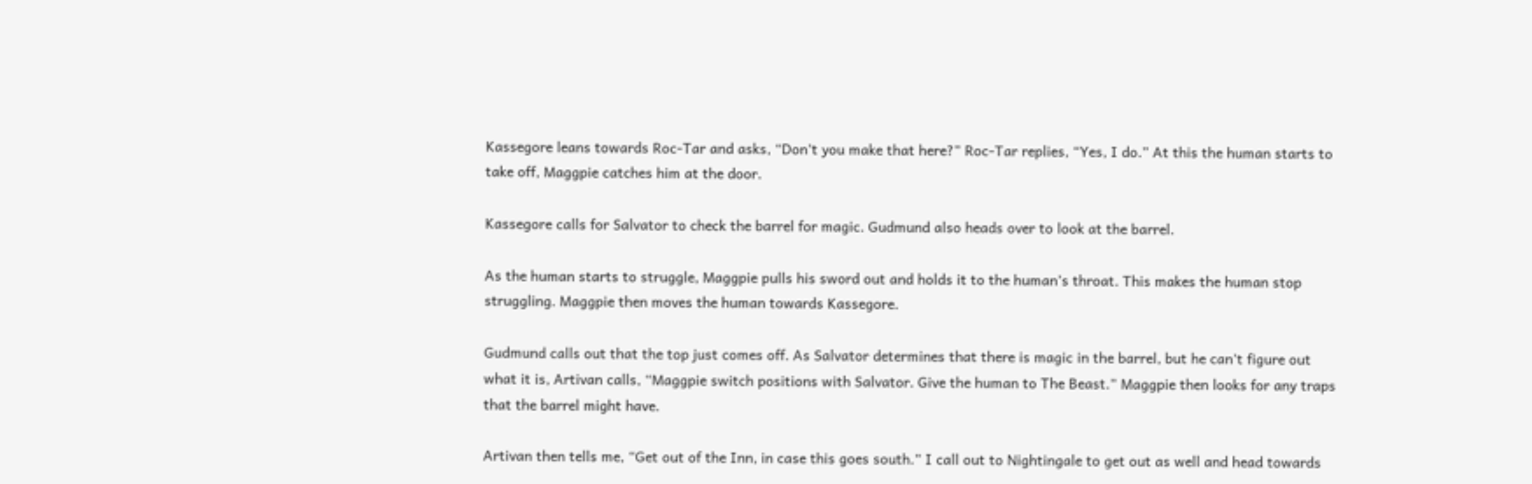Kassegore leans towards Roc-Tar and asks, “Don’t you make that here?” Roc-Tar replies, “Yes, I do.” At this the human starts to take off, Maggpie catches him at the door.

Kassegore calls for Salvator to check the barrel for magic. Gudmund also heads over to look at the barrel.

As the human starts to struggle, Maggpie pulls his sword out and holds it to the human’s throat. This makes the human stop struggling. Maggpie then moves the human towards Kassegore.

Gudmund calls out that the top just comes off. As Salvator determines that there is magic in the barrel, but he can’t figure out what it is, Artivan calls, “Maggpie switch positions with Salvator. Give the human to The Beast.” Maggpie then looks for any traps that the barrel might have.

Artivan then tells me, “Get out of the Inn, in case this goes south.” I call out to Nightingale to get out as well and head towards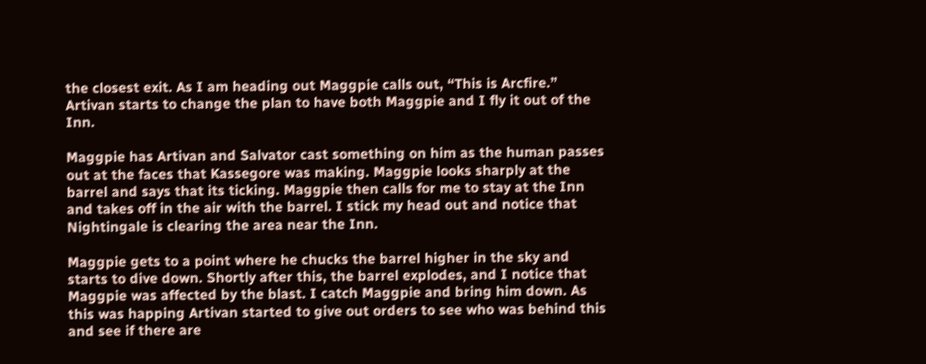the closest exit. As I am heading out Maggpie calls out, “This is Arcfire.” Artivan starts to change the plan to have both Maggpie and I fly it out of the Inn.

Maggpie has Artivan and Salvator cast something on him as the human passes out at the faces that Kassegore was making. Maggpie looks sharply at the barrel and says that its ticking. Maggpie then calls for me to stay at the Inn and takes off in the air with the barrel. I stick my head out and notice that Nightingale is clearing the area near the Inn.

Maggpie gets to a point where he chucks the barrel higher in the sky and starts to dive down. Shortly after this, the barrel explodes, and I notice that Maggpie was affected by the blast. I catch Maggpie and bring him down. As this was happing Artivan started to give out orders to see who was behind this and see if there are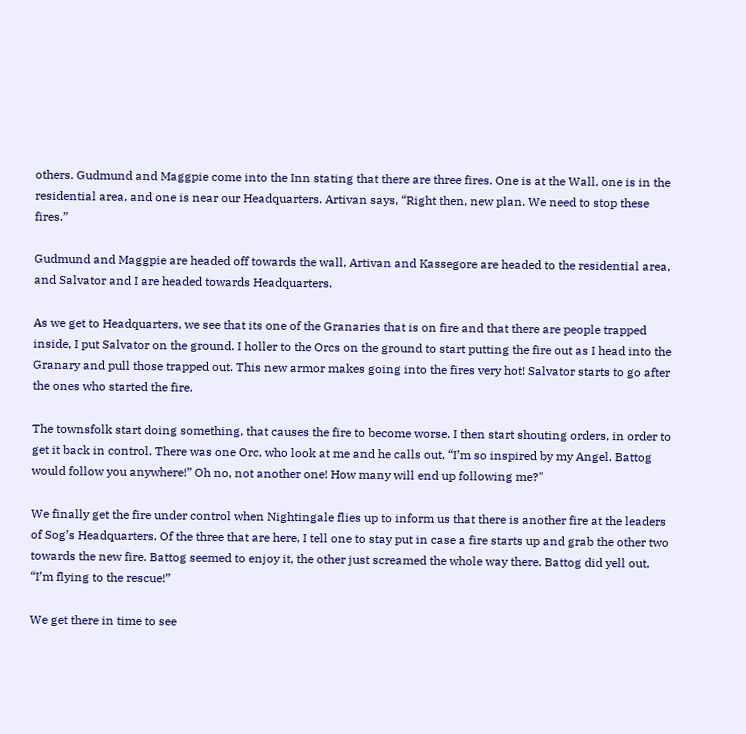others. Gudmund and Maggpie come into the Inn stating that there are three fires. One is at the Wall, one is in the residential area, and one is near our Headquarters. Artivan says, “Right then, new plan. We need to stop these fires.”

Gudmund and Maggpie are headed off towards the wall, Artivan and Kassegore are headed to the residential area, and Salvator and I are headed towards Headquarters.

As we get to Headquarters, we see that its one of the Granaries that is on fire and that there are people trapped inside, I put Salvator on the ground. I holler to the Orcs on the ground to start putting the fire out as I head into the Granary and pull those trapped out. This new armor makes going into the fires very hot! Salvator starts to go after the ones who started the fire.

The townsfolk start doing something, that causes the fire to become worse. I then start shouting orders, in order to get it back in control. There was one Orc, who look at me and he calls out, “I’m so inspired by my Angel. Battog would follow you anywhere!” Oh no, not another one! How many will end up following me?"

We finally get the fire under control when Nightingale flies up to inform us that there is another fire at the leaders of Sog’s Headquarters. Of the three that are here, I tell one to stay put in case a fire starts up and grab the other two towards the new fire. Battog seemed to enjoy it, the other just screamed the whole way there. Battog did yell out, “I’m flying to the rescue!”

We get there in time to see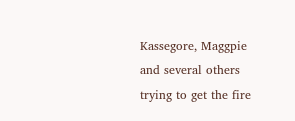Kassegore, Maggpie and several others trying to get the fire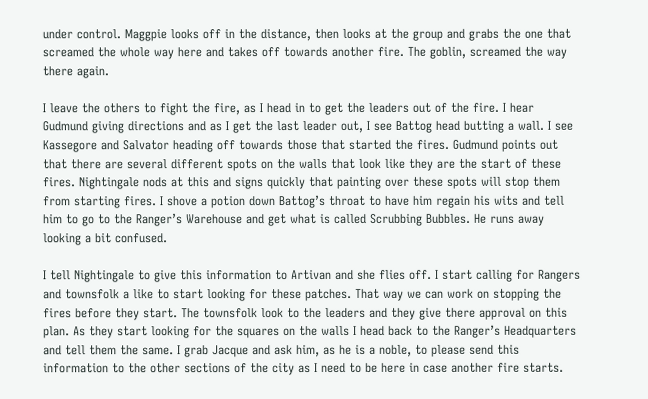under control. Maggpie looks off in the distance, then looks at the group and grabs the one that screamed the whole way here and takes off towards another fire. The goblin, screamed the way there again.

I leave the others to fight the fire, as I head in to get the leaders out of the fire. I hear Gudmund giving directions and as I get the last leader out, I see Battog head butting a wall. I see Kassegore and Salvator heading off towards those that started the fires. Gudmund points out that there are several different spots on the walls that look like they are the start of these fires. Nightingale nods at this and signs quickly that painting over these spots will stop them from starting fires. I shove a potion down Battog’s throat to have him regain his wits and tell him to go to the Ranger’s Warehouse and get what is called Scrubbing Bubbles. He runs away looking a bit confused.

I tell Nightingale to give this information to Artivan and she flies off. I start calling for Rangers and townsfolk a like to start looking for these patches. That way we can work on stopping the fires before they start. The townsfolk look to the leaders and they give there approval on this plan. As they start looking for the squares on the walls I head back to the Ranger’s Headquarters and tell them the same. I grab Jacque and ask him, as he is a noble, to please send this information to the other sections of the city as I need to be here in case another fire starts.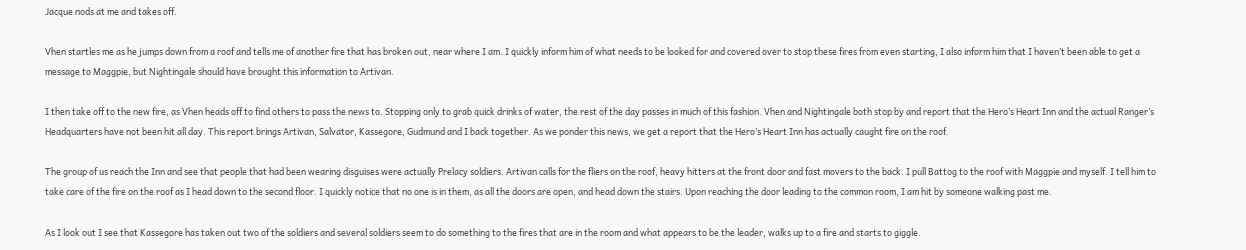Jacque nods at me and takes off.

Vhen startles me as he jumps down from a roof and tells me of another fire that has broken out, near where I am. I quickly inform him of what needs to be looked for and covered over to stop these fires from even starting, I also inform him that I haven’t been able to get a message to Maggpie, but Nightingale should have brought this information to Artivan.

I then take off to the new fire, as Vhen heads off to find others to pass the news to. Stopping only to grab quick drinks of water, the rest of the day passes in much of this fashion. Vhen and Nightingale both stop by and report that the Hero’s Heart Inn and the actual Ranger’s Headquarters have not been hit all day. This report brings Artivan, Salvator, Kassegore, Gudmund and I back together. As we ponder this news, we get a report that the Hero’s Heart Inn has actually caught fire on the roof.

The group of us reach the Inn and see that people that had been wearing disguises were actually Prelacy soldiers. Artivan calls for the fliers on the roof, heavy hitters at the front door and fast movers to the back. I pull Battog to the roof with Maggpie and myself. I tell him to take care of the fire on the roof as I head down to the second floor. I quickly notice that no one is in them, as all the doors are open, and head down the stairs. Upon reaching the door leading to the common room, I am hit by someone walking past me.

As I look out I see that Kassegore has taken out two of the soldiers and several soldiers seem to do something to the fires that are in the room and what appears to be the leader, walks up to a fire and starts to giggle.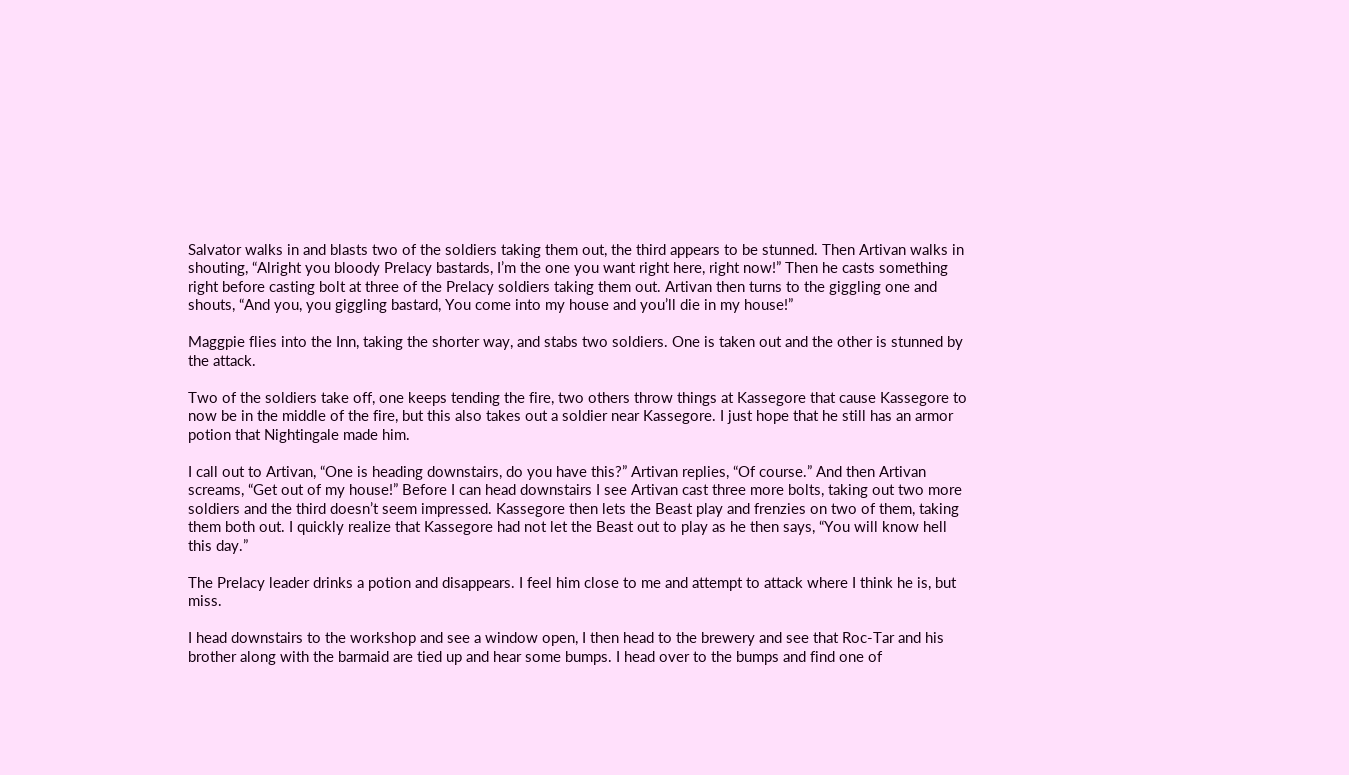Salvator walks in and blasts two of the soldiers taking them out, the third appears to be stunned. Then Artivan walks in shouting, “Alright you bloody Prelacy bastards, I’m the one you want right here, right now!” Then he casts something right before casting bolt at three of the Prelacy soldiers taking them out. Artivan then turns to the giggling one and shouts, “And you, you giggling bastard, You come into my house and you’ll die in my house!”

Maggpie flies into the Inn, taking the shorter way, and stabs two soldiers. One is taken out and the other is stunned by the attack.

Two of the soldiers take off, one keeps tending the fire, two others throw things at Kassegore that cause Kassegore to now be in the middle of the fire, but this also takes out a soldier near Kassegore. I just hope that he still has an armor potion that Nightingale made him.

I call out to Artivan, “One is heading downstairs, do you have this?” Artivan replies, “Of course.” And then Artivan screams, “Get out of my house!” Before I can head downstairs I see Artivan cast three more bolts, taking out two more soldiers and the third doesn’t seem impressed. Kassegore then lets the Beast play and frenzies on two of them, taking them both out. I quickly realize that Kassegore had not let the Beast out to play as he then says, “You will know hell this day.”

The Prelacy leader drinks a potion and disappears. I feel him close to me and attempt to attack where I think he is, but miss.

I head downstairs to the workshop and see a window open, I then head to the brewery and see that Roc-Tar and his brother along with the barmaid are tied up and hear some bumps. I head over to the bumps and find one of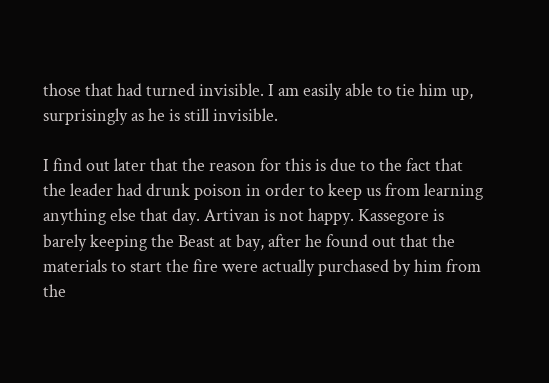those that had turned invisible. I am easily able to tie him up, surprisingly as he is still invisible.

I find out later that the reason for this is due to the fact that the leader had drunk poison in order to keep us from learning anything else that day. Artivan is not happy. Kassegore is barely keeping the Beast at bay, after he found out that the materials to start the fire were actually purchased by him from the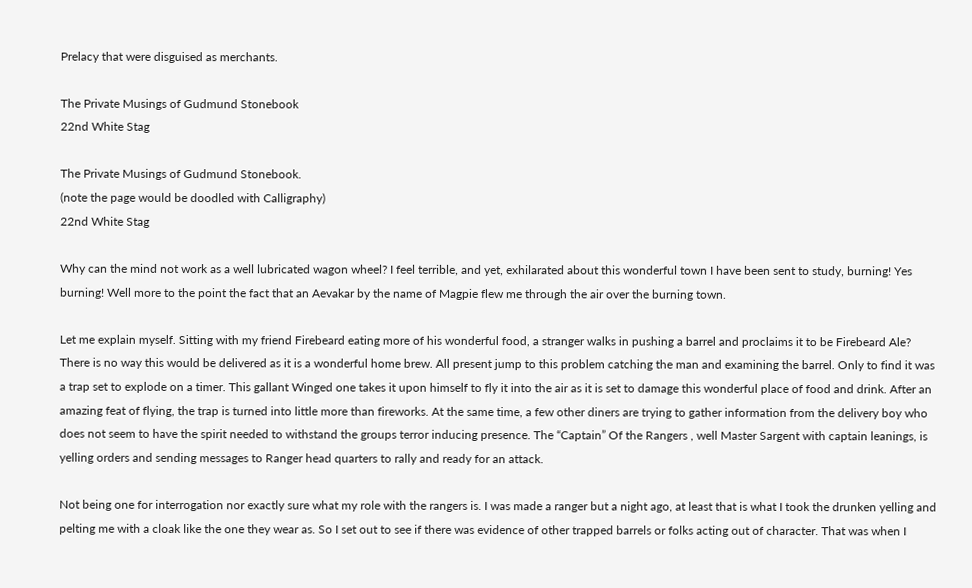Prelacy that were disguised as merchants.

The Private Musings of Gudmund Stonebook
22nd White Stag

The Private Musings of Gudmund Stonebook.
(note the page would be doodled with Calligraphy)
22nd White Stag

Why can the mind not work as a well lubricated wagon wheel? I feel terrible, and yet, exhilarated about this wonderful town I have been sent to study, burning! Yes burning! Well more to the point the fact that an Aevakar by the name of Magpie flew me through the air over the burning town.

Let me explain myself. Sitting with my friend Firebeard eating more of his wonderful food, a stranger walks in pushing a barrel and proclaims it to be Firebeard Ale? There is no way this would be delivered as it is a wonderful home brew. All present jump to this problem catching the man and examining the barrel. Only to find it was a trap set to explode on a timer. This gallant Winged one takes it upon himself to fly it into the air as it is set to damage this wonderful place of food and drink. After an amazing feat of flying, the trap is turned into little more than fireworks. At the same time, a few other diners are trying to gather information from the delivery boy who does not seem to have the spirit needed to withstand the groups terror inducing presence. The “Captain” Of the Rangers , well Master Sargent with captain leanings, is yelling orders and sending messages to Ranger head quarters to rally and ready for an attack.

Not being one for interrogation nor exactly sure what my role with the rangers is. I was made a ranger but a night ago, at least that is what I took the drunken yelling and pelting me with a cloak like the one they wear as. So I set out to see if there was evidence of other trapped barrels or folks acting out of character. That was when I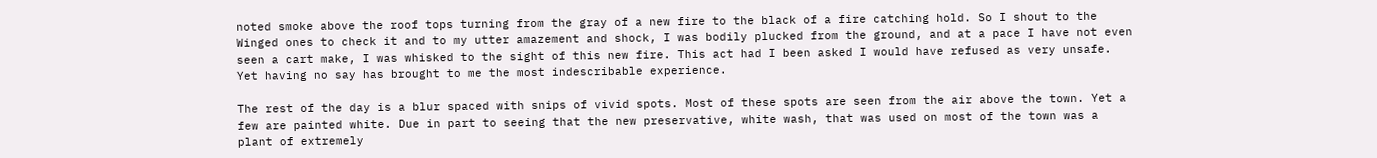noted smoke above the roof tops turning from the gray of a new fire to the black of a fire catching hold. So I shout to the Winged ones to check it and to my utter amazement and shock, I was bodily plucked from the ground, and at a pace I have not even seen a cart make, I was whisked to the sight of this new fire. This act had I been asked I would have refused as very unsafe. Yet having no say has brought to me the most indescribable experience.

The rest of the day is a blur spaced with snips of vivid spots. Most of these spots are seen from the air above the town. Yet a few are painted white. Due in part to seeing that the new preservative, white wash, that was used on most of the town was a plant of extremely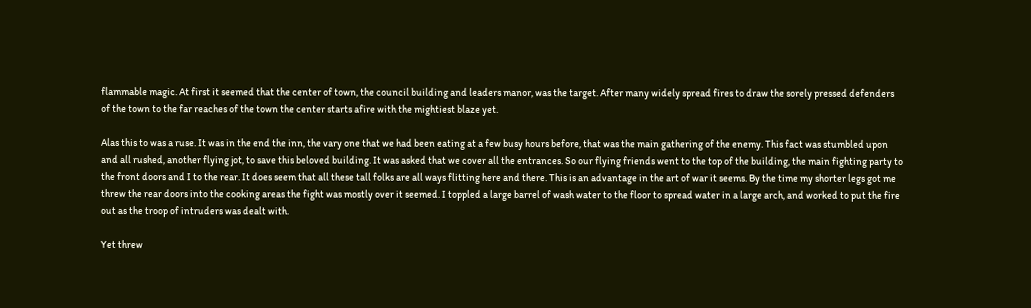flammable magic. At first it seemed that the center of town, the council building and leaders manor, was the target. After many widely spread fires to draw the sorely pressed defenders of the town to the far reaches of the town the center starts afire with the mightiest blaze yet.

Alas this to was a ruse. It was in the end the inn, the vary one that we had been eating at a few busy hours before, that was the main gathering of the enemy. This fact was stumbled upon and all rushed, another flying jot, to save this beloved building. It was asked that we cover all the entrances. So our flying friends went to the top of the building, the main fighting party to the front doors and I to the rear. It does seem that all these tall folks are all ways flitting here and there. This is an advantage in the art of war it seems. By the time my shorter legs got me threw the rear doors into the cooking areas the fight was mostly over it seemed. I toppled a large barrel of wash water to the floor to spread water in a large arch, and worked to put the fire out as the troop of intruders was dealt with.

Yet threw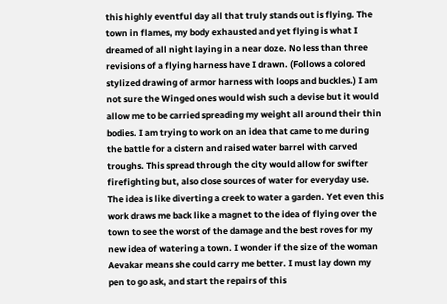this highly eventful day all that truly stands out is flying. The town in flames, my body exhausted and yet flying is what I dreamed of all night laying in a near doze. No less than three revisions of a flying harness have I drawn. (Follows a colored stylized drawing of armor harness with loops and buckles.) I am not sure the Winged ones would wish such a devise but it would allow me to be carried spreading my weight all around their thin bodies. I am trying to work on an idea that came to me during the battle for a cistern and raised water barrel with carved troughs. This spread through the city would allow for swifter firefighting but, also close sources of water for everyday use. The idea is like diverting a creek to water a garden. Yet even this work draws me back like a magnet to the idea of flying over the town to see the worst of the damage and the best roves for my new idea of watering a town. I wonder if the size of the woman Aevakar means she could carry me better. I must lay down my pen to go ask, and start the repairs of this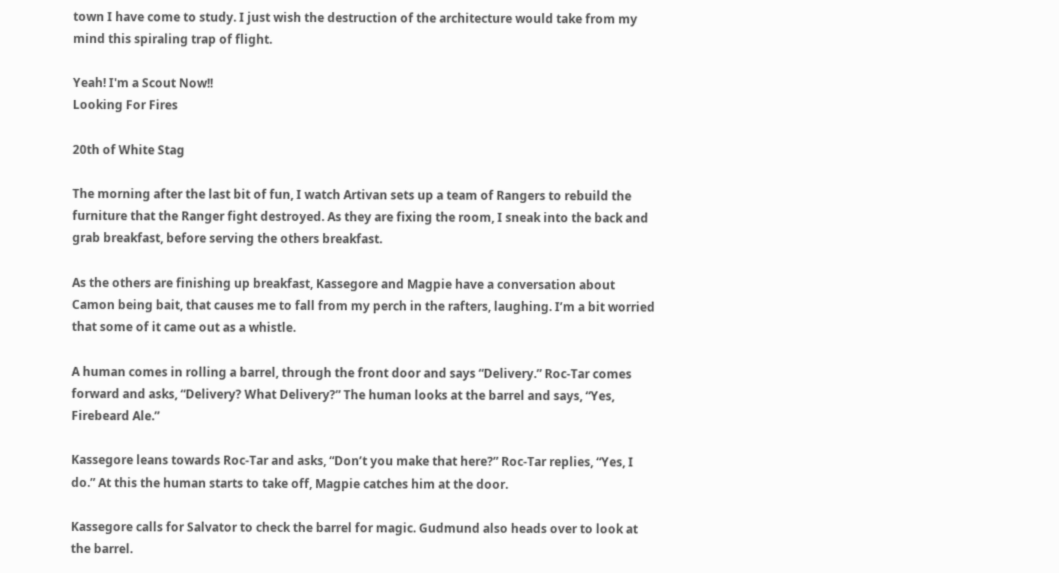town I have come to study. I just wish the destruction of the architecture would take from my mind this spiraling trap of flight.

Yeah! I'm a Scout Now!!
Looking For Fires

20th of White Stag

The morning after the last bit of fun, I watch Artivan sets up a team of Rangers to rebuild the furniture that the Ranger fight destroyed. As they are fixing the room, I sneak into the back and grab breakfast, before serving the others breakfast.

As the others are finishing up breakfast, Kassegore and Magpie have a conversation about Camon being bait, that causes me to fall from my perch in the rafters, laughing. I’m a bit worried that some of it came out as a whistle.

A human comes in rolling a barrel, through the front door and says “Delivery.” Roc-Tar comes forward and asks, “Delivery? What Delivery?” The human looks at the barrel and says, “Yes, Firebeard Ale.”

Kassegore leans towards Roc-Tar and asks, “Don’t you make that here?” Roc-Tar replies, “Yes, I do.” At this the human starts to take off, Magpie catches him at the door.

Kassegore calls for Salvator to check the barrel for magic. Gudmund also heads over to look at the barrel.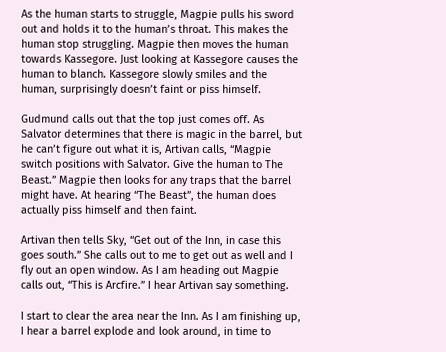As the human starts to struggle, Magpie pulls his sword out and holds it to the human’s throat. This makes the human stop struggling. Magpie then moves the human towards Kassegore. Just looking at Kassegore causes the human to blanch. Kassegore slowly smiles and the human, surprisingly doesn’t faint or piss himself.

Gudmund calls out that the top just comes off. As Salvator determines that there is magic in the barrel, but he can’t figure out what it is, Artivan calls, “Magpie switch positions with Salvator. Give the human to The Beast.” Magpie then looks for any traps that the barrel might have. At hearing “The Beast”, the human does actually piss himself and then faint.

Artivan then tells Sky, “Get out of the Inn, in case this goes south.” She calls out to me to get out as well and I fly out an open window. As I am heading out Magpie calls out, “This is Arcfire.” I hear Artivan say something.

I start to clear the area near the Inn. As I am finishing up, I hear a barrel explode and look around, in time to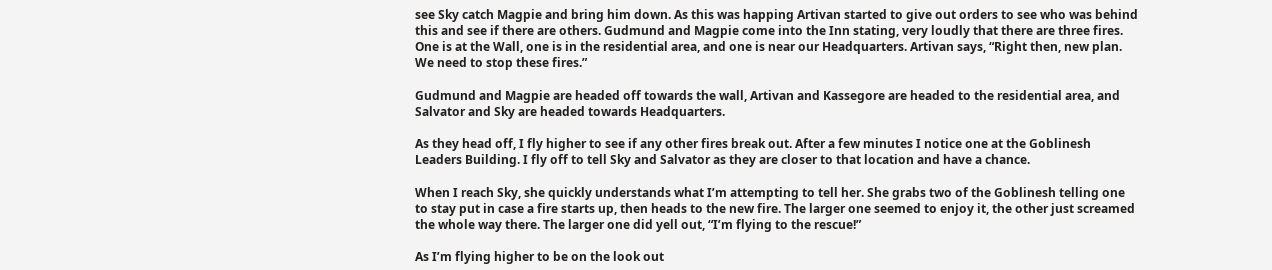see Sky catch Magpie and bring him down. As this was happing Artivan started to give out orders to see who was behind this and see if there are others. Gudmund and Magpie come into the Inn stating, very loudly that there are three fires. One is at the Wall, one is in the residential area, and one is near our Headquarters. Artivan says, “Right then, new plan. We need to stop these fires.”

Gudmund and Magpie are headed off towards the wall, Artivan and Kassegore are headed to the residential area, and Salvator and Sky are headed towards Headquarters.

As they head off, I fly higher to see if any other fires break out. After a few minutes I notice one at the Goblinesh Leaders Building. I fly off to tell Sky and Salvator as they are closer to that location and have a chance.

When I reach Sky, she quickly understands what I’m attempting to tell her. She grabs two of the Goblinesh telling one to stay put in case a fire starts up, then heads to the new fire. The larger one seemed to enjoy it, the other just screamed the whole way there. The larger one did yell out, “I’m flying to the rescue!”

As I’m flying higher to be on the look out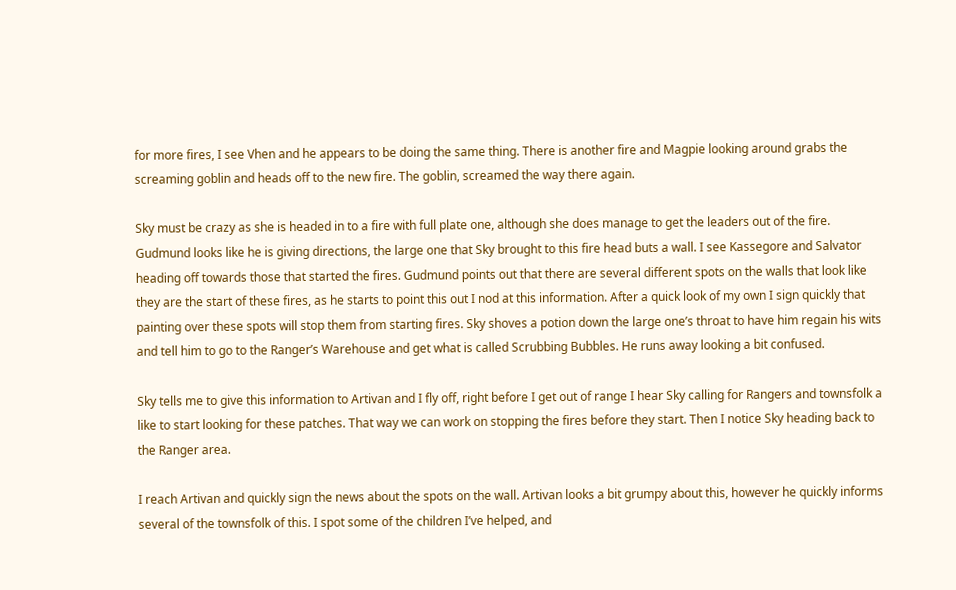for more fires, I see Vhen and he appears to be doing the same thing. There is another fire and Magpie looking around grabs the screaming goblin and heads off to the new fire. The goblin, screamed the way there again.

Sky must be crazy as she is headed in to a fire with full plate one, although she does manage to get the leaders out of the fire. Gudmund looks like he is giving directions, the large one that Sky brought to this fire head buts a wall. I see Kassegore and Salvator heading off towards those that started the fires. Gudmund points out that there are several different spots on the walls that look like they are the start of these fires, as he starts to point this out I nod at this information. After a quick look of my own I sign quickly that painting over these spots will stop them from starting fires. Sky shoves a potion down the large one’s throat to have him regain his wits and tell him to go to the Ranger’s Warehouse and get what is called Scrubbing Bubbles. He runs away looking a bit confused.

Sky tells me to give this information to Artivan and I fly off, right before I get out of range I hear Sky calling for Rangers and townsfolk a like to start looking for these patches. That way we can work on stopping the fires before they start. Then I notice Sky heading back to the Ranger area.

I reach Artivan and quickly sign the news about the spots on the wall. Artivan looks a bit grumpy about this, however he quickly informs several of the townsfolk of this. I spot some of the children I’ve helped, and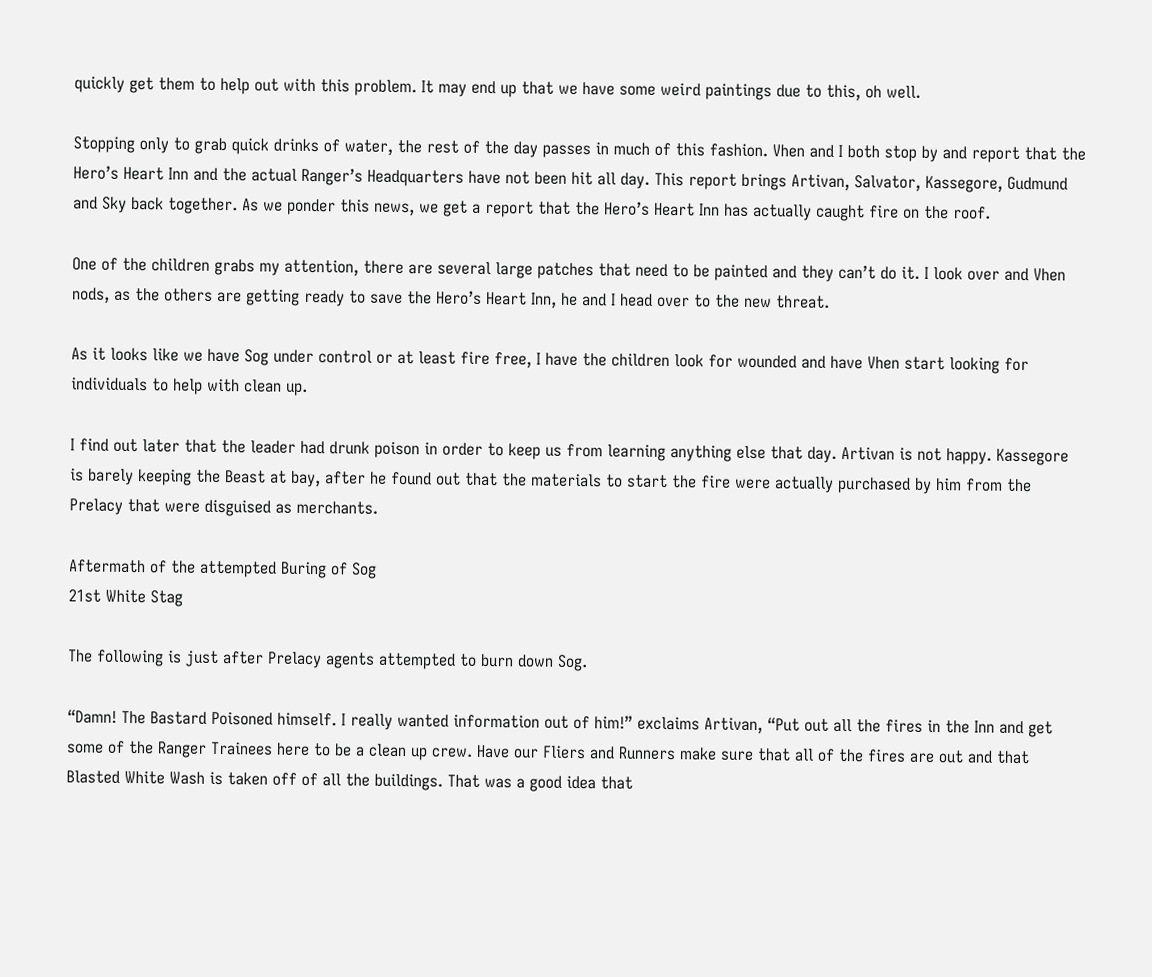quickly get them to help out with this problem. It may end up that we have some weird paintings due to this, oh well.

Stopping only to grab quick drinks of water, the rest of the day passes in much of this fashion. Vhen and I both stop by and report that the Hero’s Heart Inn and the actual Ranger’s Headquarters have not been hit all day. This report brings Artivan, Salvator, Kassegore, Gudmund and Sky back together. As we ponder this news, we get a report that the Hero’s Heart Inn has actually caught fire on the roof.

One of the children grabs my attention, there are several large patches that need to be painted and they can’t do it. I look over and Vhen nods, as the others are getting ready to save the Hero’s Heart Inn, he and I head over to the new threat.

As it looks like we have Sog under control or at least fire free, I have the children look for wounded and have Vhen start looking for individuals to help with clean up.

I find out later that the leader had drunk poison in order to keep us from learning anything else that day. Artivan is not happy. Kassegore is barely keeping the Beast at bay, after he found out that the materials to start the fire were actually purchased by him from the Prelacy that were disguised as merchants.

Aftermath of the attempted Buring of Sog
21st White Stag

The following is just after Prelacy agents attempted to burn down Sog.

“Damn! The Bastard Poisoned himself. I really wanted information out of him!” exclaims Artivan, “Put out all the fires in the Inn and get some of the Ranger Trainees here to be a clean up crew. Have our Fliers and Runners make sure that all of the fires are out and that Blasted White Wash is taken off of all the buildings. That was a good idea that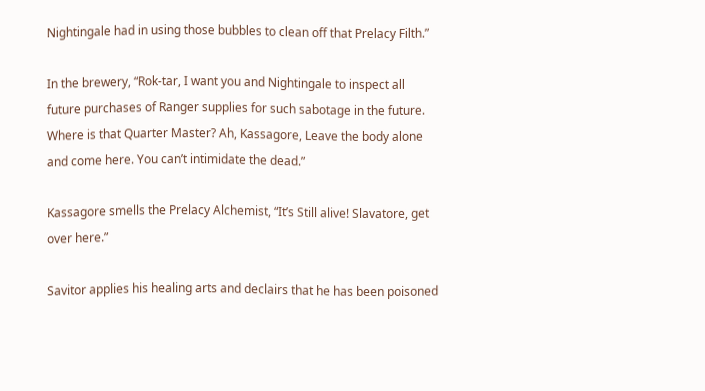Nightingale had in using those bubbles to clean off that Prelacy Filth.”

In the brewery, “Rok-tar, I want you and Nightingale to inspect all future purchases of Ranger supplies for such sabotage in the future. Where is that Quarter Master? Ah, Kassagore, Leave the body alone and come here. You can’t intimidate the dead.”

Kassagore smells the Prelacy Alchemist, “It’s Still alive! Slavatore, get over here.”

Savitor applies his healing arts and declairs that he has been poisoned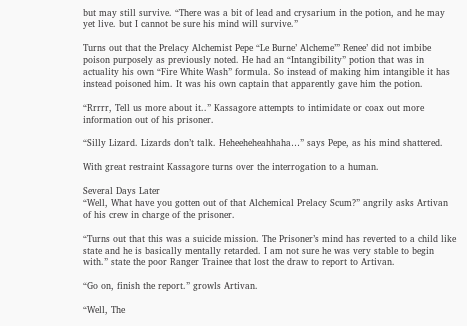but may still survive. “There was a bit of lead and crysarium in the potion, and he may yet live. but I cannot be sure his mind will survive.”

Turns out that the Prelacy Alchemist Pepe “Le Burne’ Alcheme’” Renee’ did not imbibe poison purposely as previously noted. He had an “Intangibility” potion that was in actuality his own “Fire White Wash” formula. So instead of making him intangible it has instead poisoned him. It was his own captain that apparently gave him the potion.

“Rrrrr, Tell us more about it..” Kassagore attempts to intimidate or coax out more information out of his prisoner.

“Silly Lizard. Lizards don’t talk. Heheeheheahhaha…” says Pepe, as his mind shattered.

With great restraint Kassagore turns over the interrogation to a human.

Several Days Later
“Well, What have you gotten out of that Alchemical Prelacy Scum?” angrily asks Artivan of his crew in charge of the prisoner.

“Turns out that this was a suicide mission. The Prisoner’s mind has reverted to a child like state and he is basically mentally retarded. I am not sure he was very stable to begin with.” state the poor Ranger Trainee that lost the draw to report to Artivan.

“Go on, finish the report.” growls Artivan.

“Well, The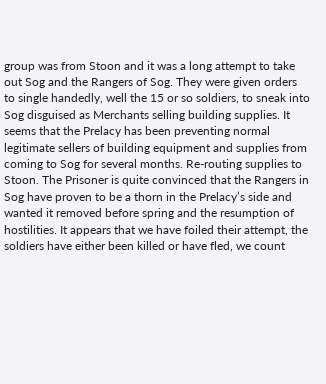group was from Stoon and it was a long attempt to take out Sog and the Rangers of Sog. They were given orders to single handedly, well the 15 or so soldiers, to sneak into Sog disguised as Merchants selling building supplies. It seems that the Prelacy has been preventing normal legitimate sellers of building equipment and supplies from coming to Sog for several months. Re-routing supplies to Stoon. The Prisoner is quite convinced that the Rangers in Sog have proven to be a thorn in the Prelacy’s side and wanted it removed before spring and the resumption of hostilities. It appears that we have foiled their attempt, the soldiers have either been killed or have fled, we count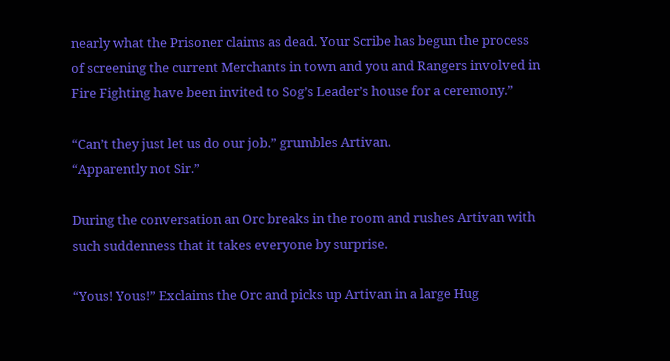nearly what the Prisoner claims as dead. Your Scribe has begun the process of screening the current Merchants in town and you and Rangers involved in Fire Fighting have been invited to Sog’s Leader’s house for a ceremony.”

“Can’t they just let us do our job.” grumbles Artivan.
“Apparently not Sir.”

During the conversation an Orc breaks in the room and rushes Artivan with such suddenness that it takes everyone by surprise.

“Yous! Yous!” Exclaims the Orc and picks up Artivan in a large Hug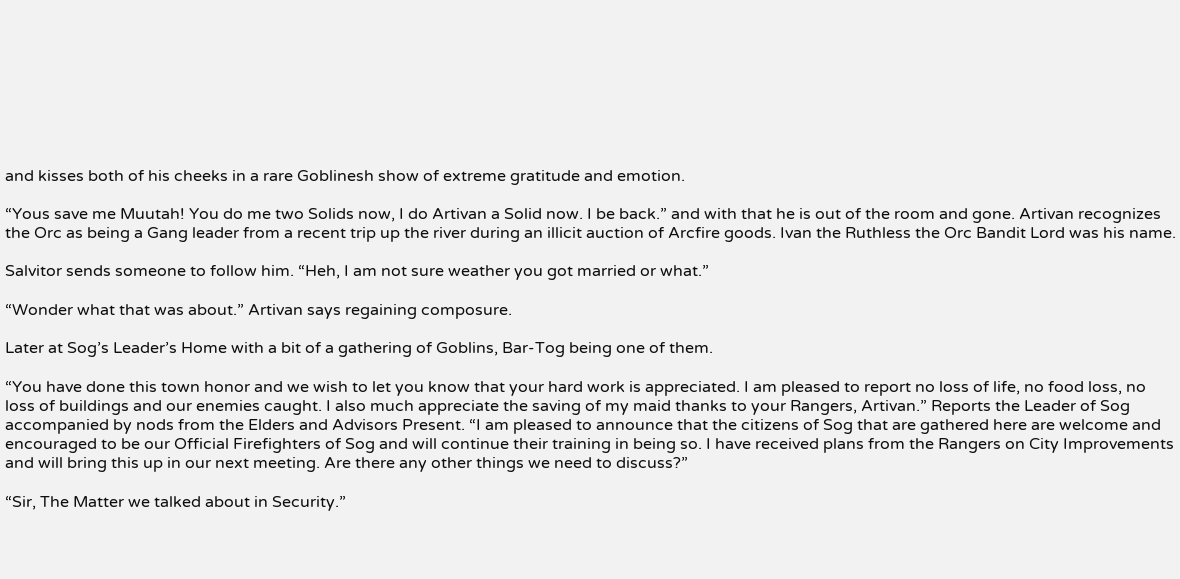and kisses both of his cheeks in a rare Goblinesh show of extreme gratitude and emotion.

“Yous save me Muutah! You do me two Solids now, I do Artivan a Solid now. I be back.” and with that he is out of the room and gone. Artivan recognizes the Orc as being a Gang leader from a recent trip up the river during an illicit auction of Arcfire goods. Ivan the Ruthless the Orc Bandit Lord was his name.

Salvitor sends someone to follow him. “Heh, I am not sure weather you got married or what.”

“Wonder what that was about.” Artivan says regaining composure.

Later at Sog’s Leader’s Home with a bit of a gathering of Goblins, Bar-Tog being one of them.

“You have done this town honor and we wish to let you know that your hard work is appreciated. I am pleased to report no loss of life, no food loss, no loss of buildings and our enemies caught. I also much appreciate the saving of my maid thanks to your Rangers, Artivan.” Reports the Leader of Sog accompanied by nods from the Elders and Advisors Present. “I am pleased to announce that the citizens of Sog that are gathered here are welcome and encouraged to be our Official Firefighters of Sog and will continue their training in being so. I have received plans from the Rangers on City Improvements and will bring this up in our next meeting. Are there any other things we need to discuss?”

“Sir, The Matter we talked about in Security.”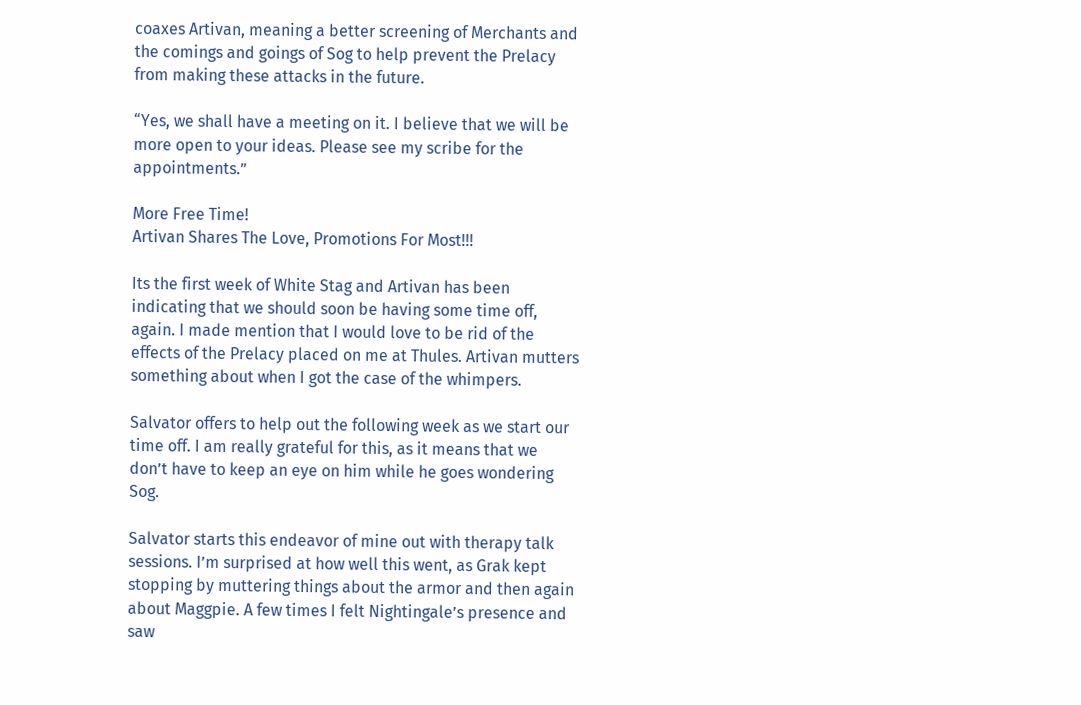coaxes Artivan, meaning a better screening of Merchants and the comings and goings of Sog to help prevent the Prelacy from making these attacks in the future.

“Yes, we shall have a meeting on it. I believe that we will be more open to your ideas. Please see my scribe for the appointments.”

More Free Time!
Artivan Shares The Love, Promotions For Most!!!

Its the first week of White Stag and Artivan has been indicating that we should soon be having some time off, again. I made mention that I would love to be rid of the effects of the Prelacy placed on me at Thules. Artivan mutters something about when I got the case of the whimpers.

Salvator offers to help out the following week as we start our time off. I am really grateful for this, as it means that we don’t have to keep an eye on him while he goes wondering Sog.

Salvator starts this endeavor of mine out with therapy talk sessions. I’m surprised at how well this went, as Grak kept stopping by muttering things about the armor and then again about Maggpie. A few times I felt Nightingale’s presence and saw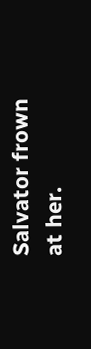Salvator frown at her.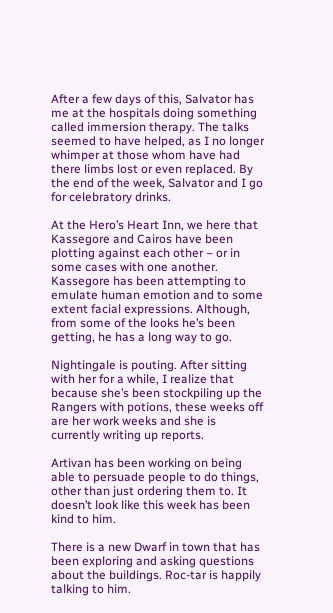After a few days of this, Salvator has me at the hospitals doing something called immersion therapy. The talks seemed to have helped, as I no longer whimper at those whom have had there limbs lost or even replaced. By the end of the week, Salvator and I go for celebratory drinks.

At the Hero’s Heart Inn, we here that Kassegore and Cairos have been plotting against each other – or in some cases with one another. Kassegore has been attempting to emulate human emotion and to some extent facial expressions. Although, from some of the looks he’s been getting, he has a long way to go.

Nightingale is pouting. After sitting with her for a while, I realize that because she’s been stockpiling up the Rangers with potions, these weeks off are her work weeks and she is currently writing up reports.

Artivan has been working on being able to persuade people to do things, other than just ordering them to. It doesn’t look like this week has been kind to him.

There is a new Dwarf in town that has been exploring and asking questions about the buildings. Roc-tar is happily talking to him.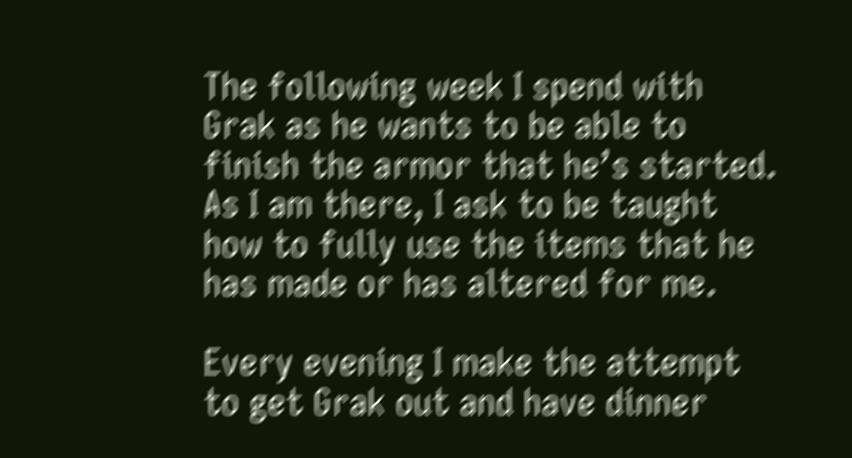The following week I spend with Grak as he wants to be able to finish the armor that he’s started. As I am there, I ask to be taught how to fully use the items that he has made or has altered for me.

Every evening I make the attempt to get Grak out and have dinner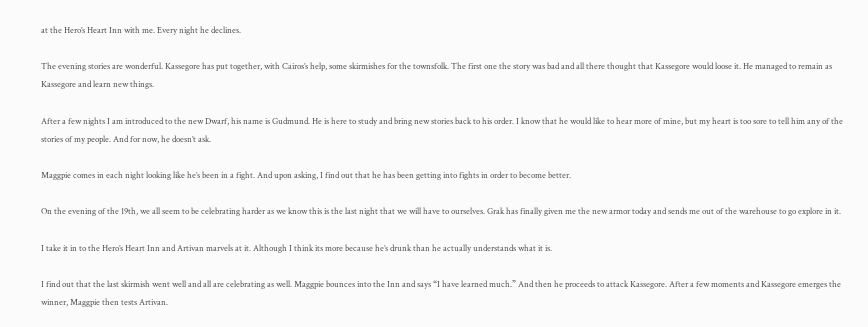at the Hero’s Heart Inn with me. Every night he declines.

The evening stories are wonderful. Kassegore has put together, with Cairos’s help, some skirmishes for the townsfolk. The first one the story was bad and all there thought that Kassegore would loose it. He managed to remain as Kassegore and learn new things.

After a few nights I am introduced to the new Dwarf, his name is Gudmund. He is here to study and bring new stories back to his order. I know that he would like to hear more of mine, but my heart is too sore to tell him any of the stories of my people. And for now, he doesn’t ask.

Maggpie comes in each night looking like he’s been in a fight. And upon asking, I find out that he has been getting into fights in order to become better.

On the evening of the 19th, we all seem to be celebrating harder as we know this is the last night that we will have to ourselves. Grak has finally given me the new armor today and sends me out of the warehouse to go explore in it.

I take it in to the Hero’s Heart Inn and Artivan marvels at it. Although I think its more because he’s drunk than he actually understands what it is.

I find out that the last skirmish went well and all are celebrating as well. Maggpie bounces into the Inn and says “I have learned much.” And then he proceeds to attack Kassegore. After a few moments and Kassegore emerges the winner, Maggpie then tests Artivan.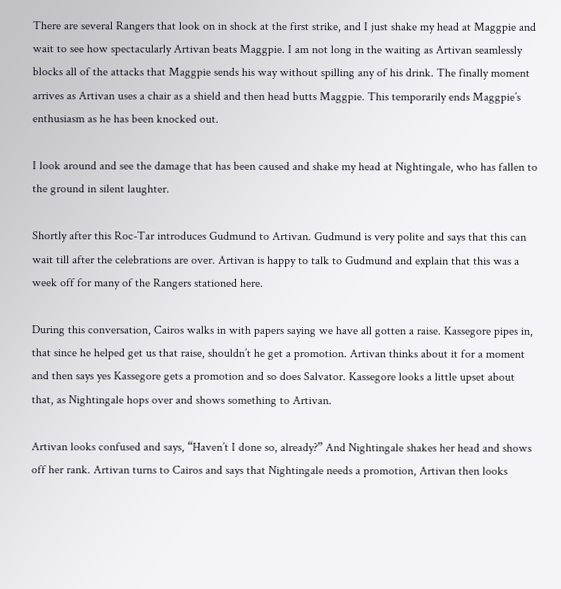There are several Rangers that look on in shock at the first strike, and I just shake my head at Maggpie and wait to see how spectacularly Artivan beats Maggpie. I am not long in the waiting as Artivan seamlessly blocks all of the attacks that Maggpie sends his way without spilling any of his drink. The finally moment arrives as Artivan uses a chair as a shield and then head butts Maggpie. This temporarily ends Maggpie’s enthusiasm as he has been knocked out.

I look around and see the damage that has been caused and shake my head at Nightingale, who has fallen to the ground in silent laughter.

Shortly after this Roc-Tar introduces Gudmund to Artivan. Gudmund is very polite and says that this can wait till after the celebrations are over. Artivan is happy to talk to Gudmund and explain that this was a week off for many of the Rangers stationed here.

During this conversation, Cairos walks in with papers saying we have all gotten a raise. Kassegore pipes in, that since he helped get us that raise, shouldn’t he get a promotion. Artivan thinks about it for a moment and then says yes Kassegore gets a promotion and so does Salvator. Kassegore looks a little upset about that, as Nightingale hops over and shows something to Artivan.

Artivan looks confused and says, “Haven’t I done so, already?” And Nightingale shakes her head and shows off her rank. Artivan turns to Cairos and says that Nightingale needs a promotion, Artivan then looks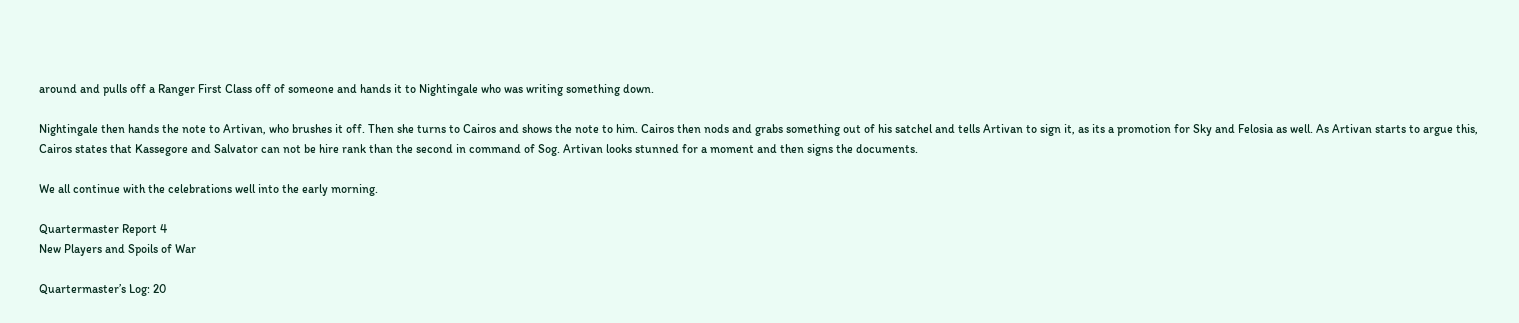around and pulls off a Ranger First Class off of someone and hands it to Nightingale who was writing something down.

Nightingale then hands the note to Artivan, who brushes it off. Then she turns to Cairos and shows the note to him. Cairos then nods and grabs something out of his satchel and tells Artivan to sign it, as its a promotion for Sky and Felosia as well. As Artivan starts to argue this, Cairos states that Kassegore and Salvator can not be hire rank than the second in command of Sog. Artivan looks stunned for a moment and then signs the documents.

We all continue with the celebrations well into the early morning.

Quartermaster Report 4
New Players and Spoils of War

Quartermaster’s Log: 20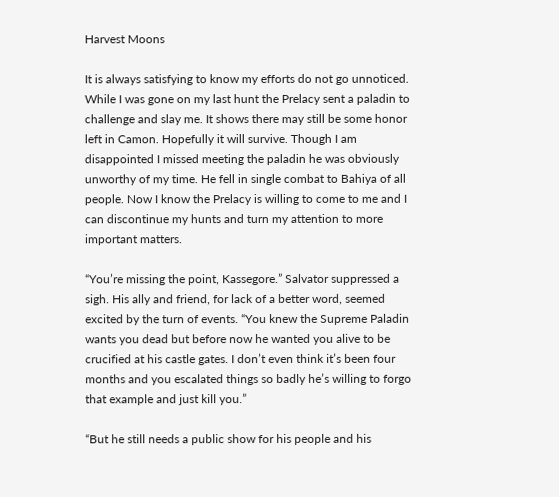Harvest Moons

It is always satisfying to know my efforts do not go unnoticed. While I was gone on my last hunt the Prelacy sent a paladin to challenge and slay me. It shows there may still be some honor left in Camon. Hopefully it will survive. Though I am disappointed I missed meeting the paladin he was obviously unworthy of my time. He fell in single combat to Bahiya of all people. Now I know the Prelacy is willing to come to me and I can discontinue my hunts and turn my attention to more important matters.

“You’re missing the point, Kassegore.” Salvator suppressed a sigh. His ally and friend, for lack of a better word, seemed excited by the turn of events. “You knew the Supreme Paladin wants you dead but before now he wanted you alive to be crucified at his castle gates. I don’t even think it’s been four months and you escalated things so badly he’s willing to forgo that example and just kill you.”

“But he still needs a public show for his people and his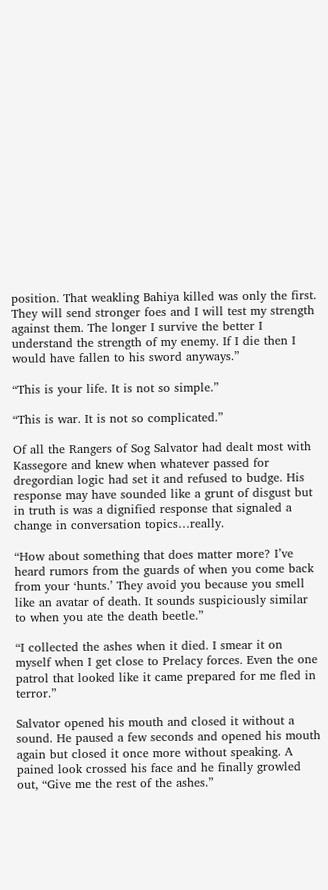position. That weakling Bahiya killed was only the first. They will send stronger foes and I will test my strength against them. The longer I survive the better I understand the strength of my enemy. If I die then I would have fallen to his sword anyways.”

“This is your life. It is not so simple.”

“This is war. It is not so complicated.”

Of all the Rangers of Sog Salvator had dealt most with Kassegore and knew when whatever passed for dregordian logic had set it and refused to budge. His response may have sounded like a grunt of disgust but in truth is was a dignified response that signaled a change in conversation topics…really.

“How about something that does matter more? I’ve heard rumors from the guards of when you come back from your ‘hunts.’ They avoid you because you smell like an avatar of death. It sounds suspiciously similar to when you ate the death beetle.”

“I collected the ashes when it died. I smear it on myself when I get close to Prelacy forces. Even the one patrol that looked like it came prepared for me fled in terror.”

Salvator opened his mouth and closed it without a sound. He paused a few seconds and opened his mouth again but closed it once more without speaking. A pained look crossed his face and he finally growled out, “Give me the rest of the ashes.”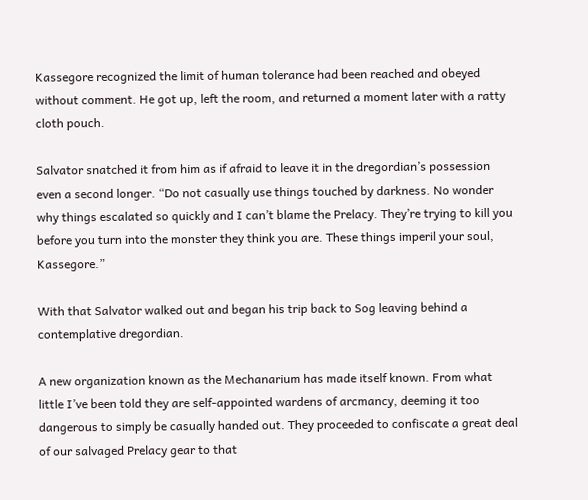Kassegore recognized the limit of human tolerance had been reached and obeyed without comment. He got up, left the room, and returned a moment later with a ratty cloth pouch.

Salvator snatched it from him as if afraid to leave it in the dregordian’s possession even a second longer. “Do not casually use things touched by darkness. No wonder why things escalated so quickly and I can’t blame the Prelacy. They’re trying to kill you before you turn into the monster they think you are. These things imperil your soul, Kassegore.”

With that Salvator walked out and began his trip back to Sog leaving behind a contemplative dregordian.

A new organization known as the Mechanarium has made itself known. From what little I’ve been told they are self-appointed wardens of arcmancy, deeming it too dangerous to simply be casually handed out. They proceeded to confiscate a great deal of our salvaged Prelacy gear to that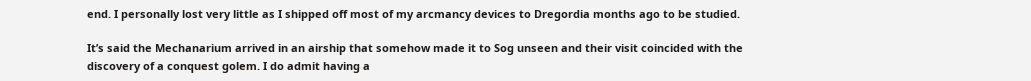end. I personally lost very little as I shipped off most of my arcmancy devices to Dregordia months ago to be studied.

It’s said the Mechanarium arrived in an airship that somehow made it to Sog unseen and their visit coincided with the discovery of a conquest golem. I do admit having a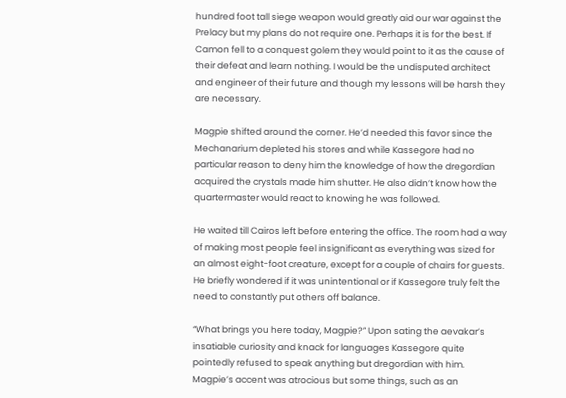hundred foot tall siege weapon would greatly aid our war against the Prelacy but my plans do not require one. Perhaps it is for the best. If Camon fell to a conquest golem they would point to it as the cause of their defeat and learn nothing. I would be the undisputed architect and engineer of their future and though my lessons will be harsh they are necessary.

Magpie shifted around the corner. He’d needed this favor since the Mechanarium depleted his stores and while Kassegore had no particular reason to deny him the knowledge of how the dregordian acquired the crystals made him shutter. He also didn’t know how the quartermaster would react to knowing he was followed.

He waited till Cairos left before entering the office. The room had a way of making most people feel insignificant as everything was sized for an almost eight-foot creature, except for a couple of chairs for guests. He briefly wondered if it was unintentional or if Kassegore truly felt the need to constantly put others off balance.

“What brings you here today, Magpie?” Upon sating the aevakar’s insatiable curiosity and knack for languages Kassegore quite pointedly refused to speak anything but dregordian with him. Magpie’s accent was atrocious but some things, such as an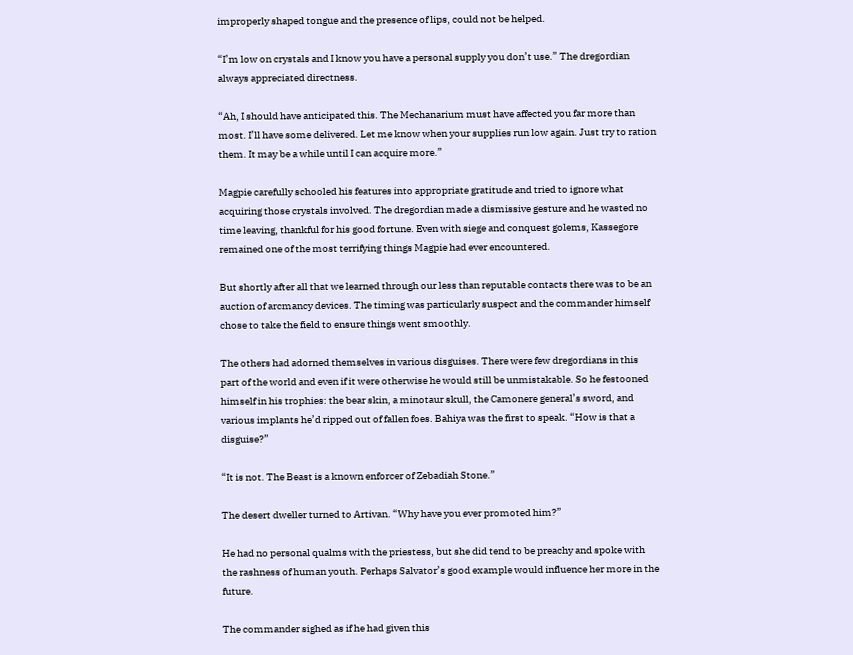improperly shaped tongue and the presence of lips, could not be helped.

“I’m low on crystals and I know you have a personal supply you don’t use.” The dregordian always appreciated directness.

“Ah, I should have anticipated this. The Mechanarium must have affected you far more than most. I’ll have some delivered. Let me know when your supplies run low again. Just try to ration them. It may be a while until I can acquire more.”

Magpie carefully schooled his features into appropriate gratitude and tried to ignore what acquiring those crystals involved. The dregordian made a dismissive gesture and he wasted no time leaving, thankful for his good fortune. Even with siege and conquest golems, Kassegore remained one of the most terrifying things Magpie had ever encountered.

But shortly after all that we learned through our less than reputable contacts there was to be an auction of arcmancy devices. The timing was particularly suspect and the commander himself chose to take the field to ensure things went smoothly.

The others had adorned themselves in various disguises. There were few dregordians in this part of the world and even if it were otherwise he would still be unmistakable. So he festooned himself in his trophies: the bear skin, a minotaur skull, the Camonere general’s sword, and various implants he’d ripped out of fallen foes. Bahiya was the first to speak. “How is that a disguise?”

“It is not. The Beast is a known enforcer of Zebadiah Stone.”

The desert dweller turned to Artivan. “Why have you ever promoted him?”

He had no personal qualms with the priestess, but she did tend to be preachy and spoke with the rashness of human youth. Perhaps Salvator’s good example would influence her more in the future.

The commander sighed as if he had given this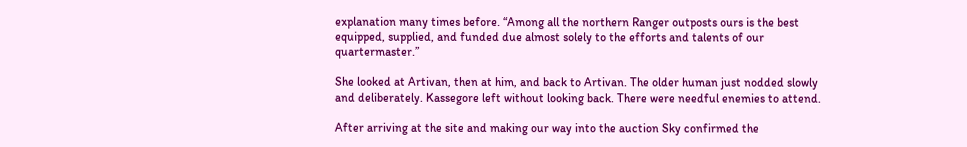explanation many times before. “Among all the northern Ranger outposts ours is the best equipped, supplied, and funded due almost solely to the efforts and talents of our quartermaster.”

She looked at Artivan, then at him, and back to Artivan. The older human just nodded slowly and deliberately. Kassegore left without looking back. There were needful enemies to attend.

After arriving at the site and making our way into the auction Sky confirmed the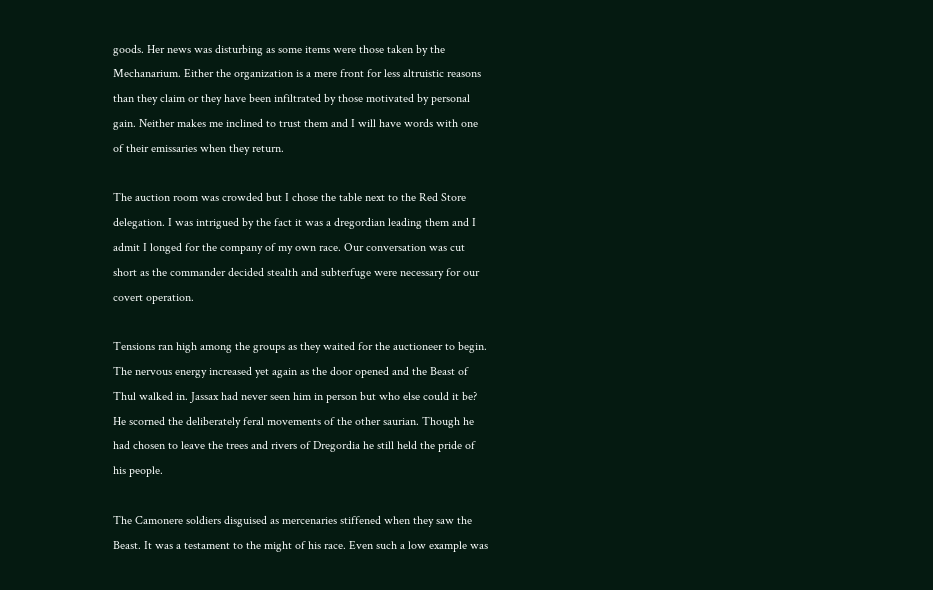goods. Her news was disturbing as some items were those taken by the Mechanarium. Either the organization is a mere front for less altruistic reasons than they claim or they have been infiltrated by those motivated by personal gain. Neither makes me inclined to trust them and I will have words with one of their emissaries when they return.

The auction room was crowded but I chose the table next to the Red Store delegation. I was intrigued by the fact it was a dregordian leading them and I admit I longed for the company of my own race. Our conversation was cut short as the commander decided stealth and subterfuge were necessary for our covert operation.

Tensions ran high among the groups as they waited for the auctioneer to begin. The nervous energy increased yet again as the door opened and the Beast of Thul walked in. Jassax had never seen him in person but who else could it be? He scorned the deliberately feral movements of the other saurian. Though he had chosen to leave the trees and rivers of Dregordia he still held the pride of his people.

The Camonere soldiers disguised as mercenaries stiffened when they saw the Beast. It was a testament to the might of his race. Even such a low example was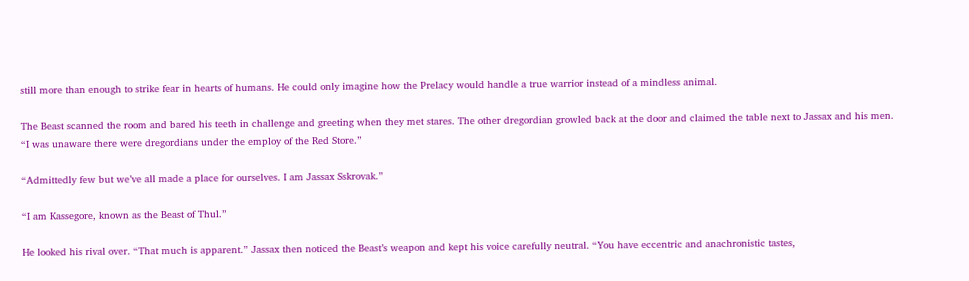still more than enough to strike fear in hearts of humans. He could only imagine how the Prelacy would handle a true warrior instead of a mindless animal.

The Beast scanned the room and bared his teeth in challenge and greeting when they met stares. The other dregordian growled back at the door and claimed the table next to Jassax and his men. “I was unaware there were dregordians under the employ of the Red Store.”

“Admittedly few but we’ve all made a place for ourselves. I am Jassax Sskrovak.”

“I am Kassegore, known as the Beast of Thul.”

He looked his rival over. “That much is apparent.” Jassax then noticed the Beast’s weapon and kept his voice carefully neutral. “You have eccentric and anachronistic tastes,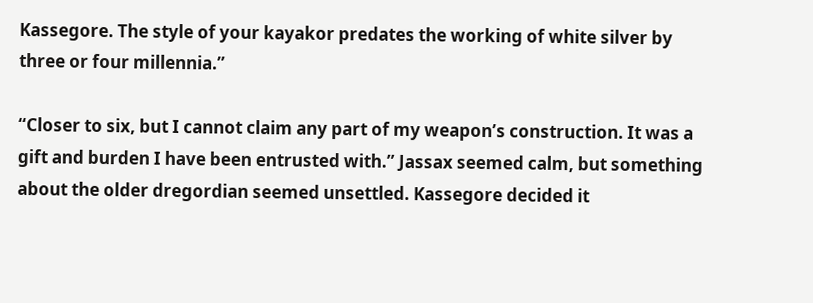Kassegore. The style of your kayakor predates the working of white silver by three or four millennia.”

“Closer to six, but I cannot claim any part of my weapon’s construction. It was a gift and burden I have been entrusted with.” Jassax seemed calm, but something about the older dregordian seemed unsettled. Kassegore decided it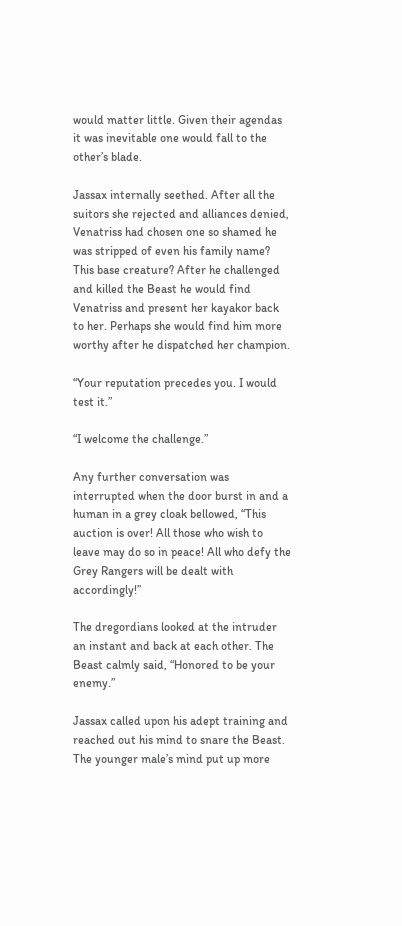would matter little. Given their agendas it was inevitable one would fall to the other’s blade.

Jassax internally seethed. After all the suitors she rejected and alliances denied, Venatriss had chosen one so shamed he was stripped of even his family name? This base creature? After he challenged and killed the Beast he would find Venatriss and present her kayakor back to her. Perhaps she would find him more worthy after he dispatched her champion.

“Your reputation precedes you. I would test it.”

“I welcome the challenge.”

Any further conversation was interrupted when the door burst in and a human in a grey cloak bellowed, “This auction is over! All those who wish to leave may do so in peace! All who defy the Grey Rangers will be dealt with accordingly!”

The dregordians looked at the intruder an instant and back at each other. The Beast calmly said, “Honored to be your enemy.”

Jassax called upon his adept training and reached out his mind to snare the Beast. The younger male’s mind put up more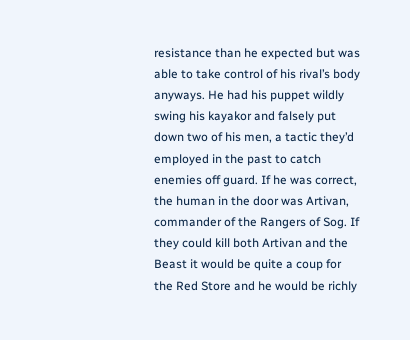resistance than he expected but was able to take control of his rival’s body anyways. He had his puppet wildly swing his kayakor and falsely put down two of his men, a tactic they’d employed in the past to catch enemies off guard. If he was correct, the human in the door was Artivan, commander of the Rangers of Sog. If they could kill both Artivan and the Beast it would be quite a coup for the Red Store and he would be richly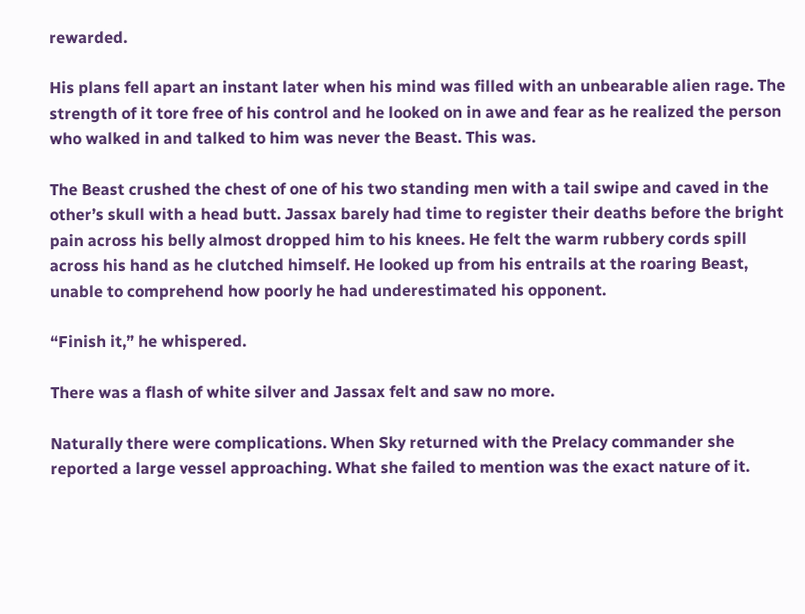rewarded.

His plans fell apart an instant later when his mind was filled with an unbearable alien rage. The strength of it tore free of his control and he looked on in awe and fear as he realized the person who walked in and talked to him was never the Beast. This was.

The Beast crushed the chest of one of his two standing men with a tail swipe and caved in the other’s skull with a head butt. Jassax barely had time to register their deaths before the bright pain across his belly almost dropped him to his knees. He felt the warm rubbery cords spill across his hand as he clutched himself. He looked up from his entrails at the roaring Beast, unable to comprehend how poorly he had underestimated his opponent.

“Finish it,” he whispered.

There was a flash of white silver and Jassax felt and saw no more.

Naturally there were complications. When Sky returned with the Prelacy commander she reported a large vessel approaching. What she failed to mention was the exact nature of it.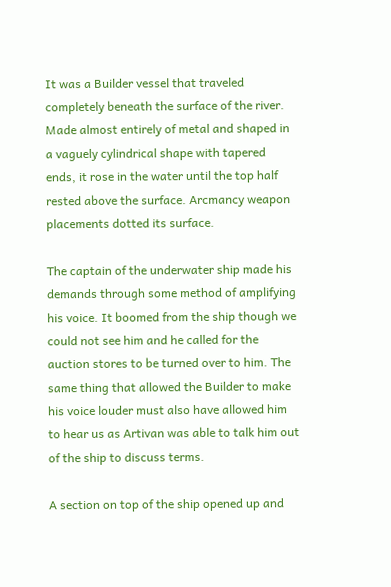It was a Builder vessel that traveled completely beneath the surface of the river. Made almost entirely of metal and shaped in a vaguely cylindrical shape with tapered ends, it rose in the water until the top half rested above the surface. Arcmancy weapon placements dotted its surface.

The captain of the underwater ship made his demands through some method of amplifying his voice. It boomed from the ship though we could not see him and he called for the auction stores to be turned over to him. The same thing that allowed the Builder to make his voice louder must also have allowed him to hear us as Artivan was able to talk him out of the ship to discuss terms.

A section on top of the ship opened up and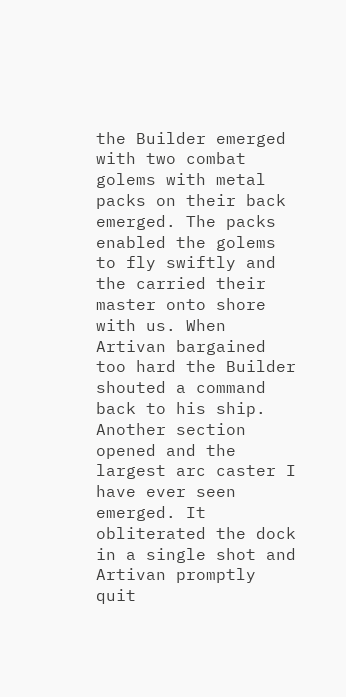the Builder emerged with two combat golems with metal packs on their back emerged. The packs enabled the golems to fly swiftly and the carried their master onto shore with us. When Artivan bargained too hard the Builder shouted a command back to his ship. Another section opened and the largest arc caster I have ever seen emerged. It obliterated the dock in a single shot and Artivan promptly quit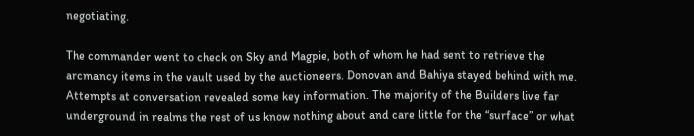negotiating.

The commander went to check on Sky and Magpie, both of whom he had sent to retrieve the arcmancy items in the vault used by the auctioneers. Donovan and Bahiya stayed behind with me. Attempts at conversation revealed some key information. The majority of the Builders live far underground in realms the rest of us know nothing about and care little for the “surface” or what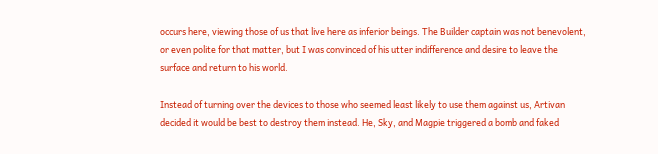occurs here, viewing those of us that live here as inferior beings. The Builder captain was not benevolent, or even polite for that matter, but I was convinced of his utter indifference and desire to leave the surface and return to his world.

Instead of turning over the devices to those who seemed least likely to use them against us, Artivan decided it would be best to destroy them instead. He, Sky, and Magpie triggered a bomb and faked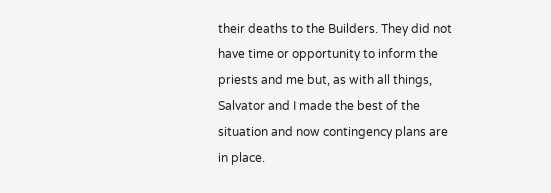their deaths to the Builders. They did not have time or opportunity to inform the priests and me but, as with all things, Salvator and I made the best of the situation and now contingency plans are in place.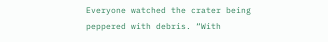Everyone watched the crater being peppered with debris. “With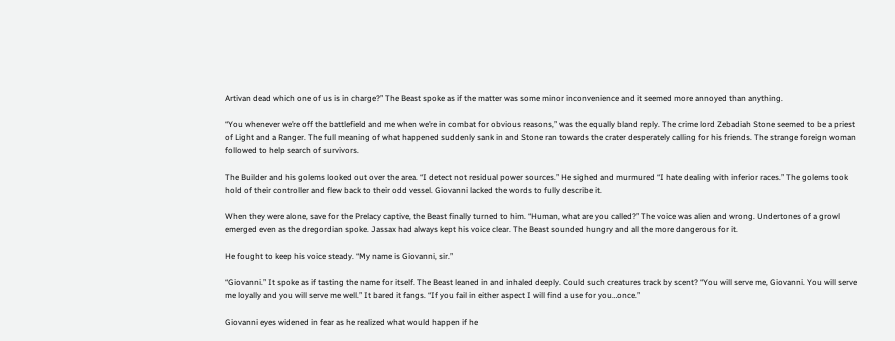Artivan dead which one of us is in charge?” The Beast spoke as if the matter was some minor inconvenience and it seemed more annoyed than anything.

“You whenever we’re off the battlefield and me when we’re in combat for obvious reasons,” was the equally bland reply. The crime lord Zebadiah Stone seemed to be a priest of Light and a Ranger. The full meaning of what happened suddenly sank in and Stone ran towards the crater desperately calling for his friends. The strange foreign woman followed to help search of survivors.

The Builder and his golems looked out over the area. “I detect not residual power sources.” He sighed and murmured “I hate dealing with inferior races.” The golems took hold of their controller and flew back to their odd vessel. Giovanni lacked the words to fully describe it.

When they were alone, save for the Prelacy captive, the Beast finally turned to him. “Human, what are you called?” The voice was alien and wrong. Undertones of a growl emerged even as the dregordian spoke. Jassax had always kept his voice clear. The Beast sounded hungry and all the more dangerous for it.

He fought to keep his voice steady. “My name is Giovanni, sir.”

“Giovanni.” It spoke as if tasting the name for itself. The Beast leaned in and inhaled deeply. Could such creatures track by scent? “You will serve me, Giovanni. You will serve me loyally and you will serve me well.” It bared it fangs. “If you fail in either aspect I will find a use for you…once.”

Giovanni eyes widened in fear as he realized what would happen if he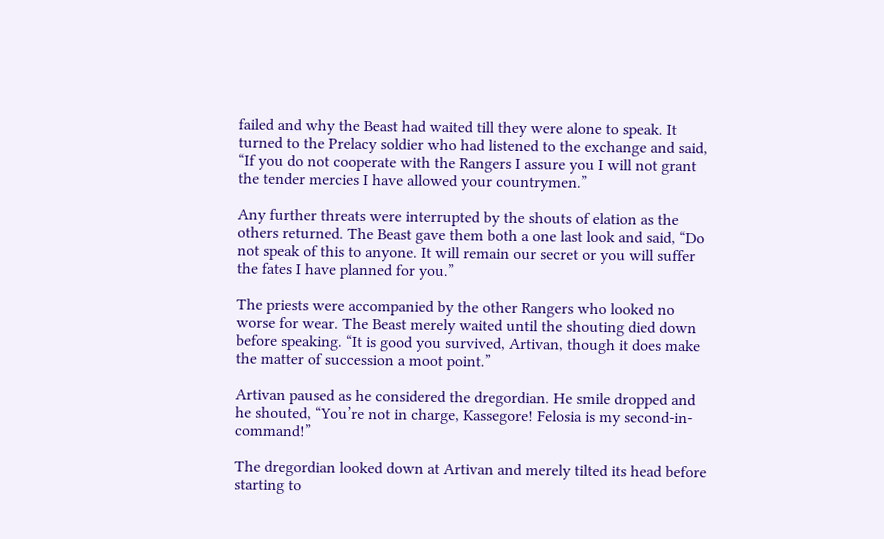failed and why the Beast had waited till they were alone to speak. It turned to the Prelacy soldier who had listened to the exchange and said, “If you do not cooperate with the Rangers I assure you I will not grant the tender mercies I have allowed your countrymen.”

Any further threats were interrupted by the shouts of elation as the others returned. The Beast gave them both a one last look and said, “Do not speak of this to anyone. It will remain our secret or you will suffer the fates I have planned for you.”

The priests were accompanied by the other Rangers who looked no worse for wear. The Beast merely waited until the shouting died down before speaking. “It is good you survived, Artivan, though it does make the matter of succession a moot point.”

Artivan paused as he considered the dregordian. He smile dropped and he shouted, “You’re not in charge, Kassegore! Felosia is my second-in-command!”

The dregordian looked down at Artivan and merely tilted its head before starting to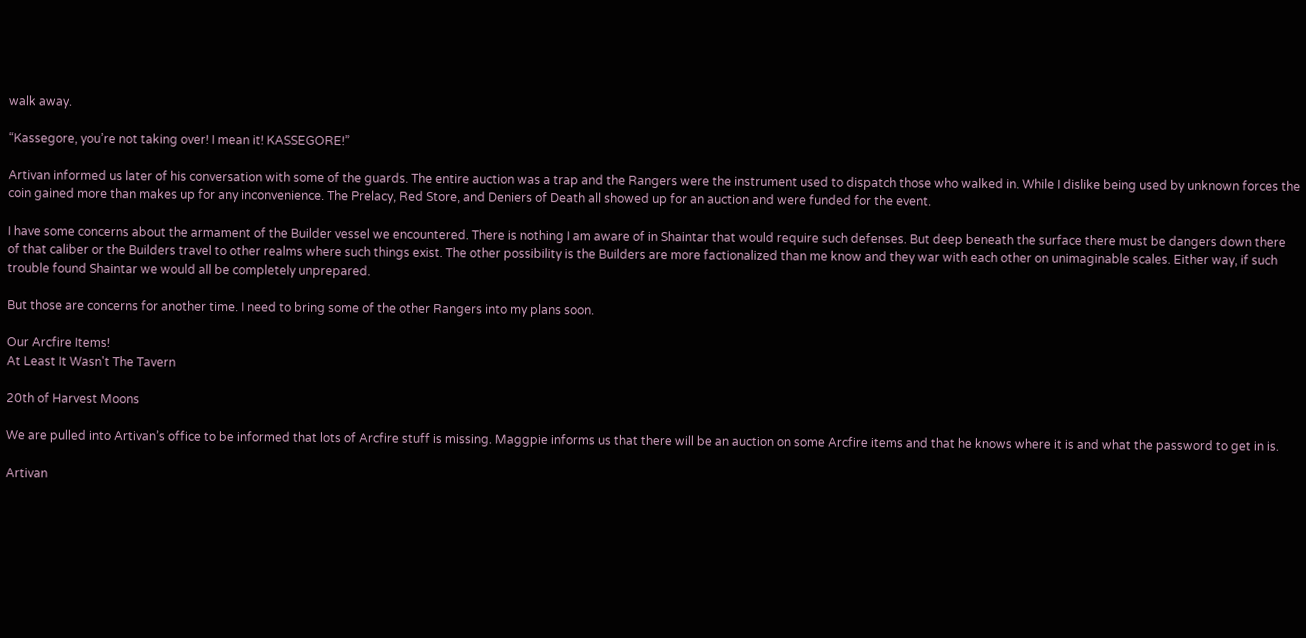walk away.

“Kassegore, you’re not taking over! I mean it! KASSEGORE!”

Artivan informed us later of his conversation with some of the guards. The entire auction was a trap and the Rangers were the instrument used to dispatch those who walked in. While I dislike being used by unknown forces the coin gained more than makes up for any inconvenience. The Prelacy, Red Store, and Deniers of Death all showed up for an auction and were funded for the event.

I have some concerns about the armament of the Builder vessel we encountered. There is nothing I am aware of in Shaintar that would require such defenses. But deep beneath the surface there must be dangers down there of that caliber or the Builders travel to other realms where such things exist. The other possibility is the Builders are more factionalized than me know and they war with each other on unimaginable scales. Either way, if such trouble found Shaintar we would all be completely unprepared.

But those are concerns for another time. I need to bring some of the other Rangers into my plans soon.

Our Arcfire Items!
At Least It Wasn't The Tavern

20th of Harvest Moons

We are pulled into Artivan’s office to be informed that lots of Arcfire stuff is missing. Maggpie informs us that there will be an auction on some Arcfire items and that he knows where it is and what the password to get in is.

Artivan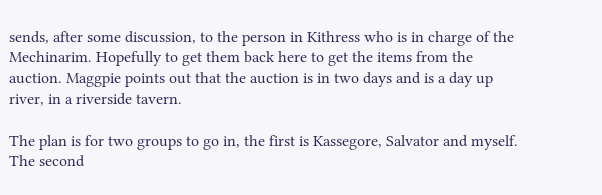sends, after some discussion, to the person in Kithress who is in charge of the Mechinarim. Hopefully to get them back here to get the items from the auction. Maggpie points out that the auction is in two days and is a day up river, in a riverside tavern.

The plan is for two groups to go in, the first is Kassegore, Salvator and myself. The second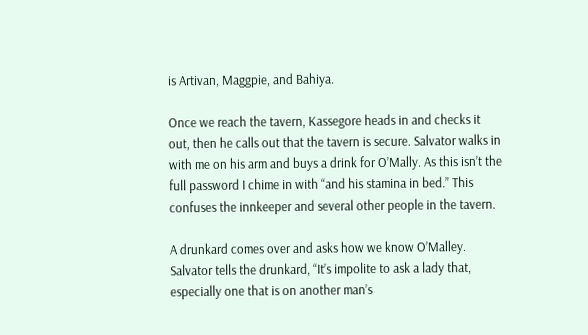is Artivan, Maggpie, and Bahiya.

Once we reach the tavern, Kassegore heads in and checks it out, then he calls out that the tavern is secure. Salvator walks in with me on his arm and buys a drink for O’Mally. As this isn’t the full password I chime in with “and his stamina in bed.” This confuses the innkeeper and several other people in the tavern.

A drunkard comes over and asks how we know O’Malley. Salvator tells the drunkard, “It’s impolite to ask a lady that, especially one that is on another man’s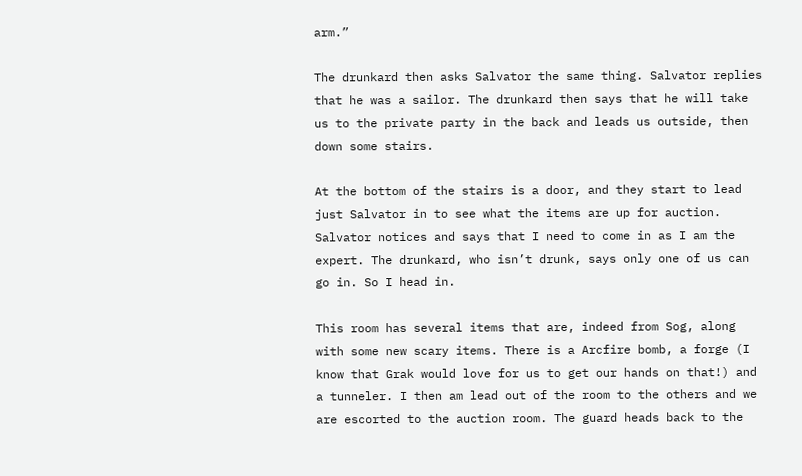arm.”

The drunkard then asks Salvator the same thing. Salvator replies that he was a sailor. The drunkard then says that he will take us to the private party in the back and leads us outside, then down some stairs.

At the bottom of the stairs is a door, and they start to lead just Salvator in to see what the items are up for auction. Salvator notices and says that I need to come in as I am the expert. The drunkard, who isn’t drunk, says only one of us can go in. So I head in.

This room has several items that are, indeed from Sog, along with some new scary items. There is a Arcfire bomb, a forge (I know that Grak would love for us to get our hands on that!) and a tunneler. I then am lead out of the room to the others and we are escorted to the auction room. The guard heads back to the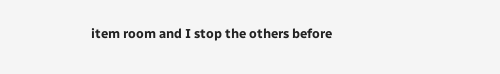item room and I stop the others before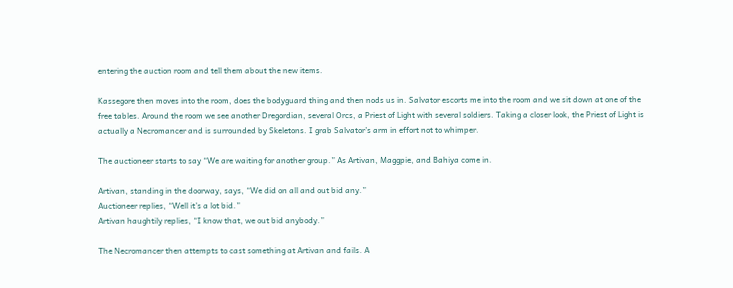entering the auction room and tell them about the new items.

Kassegore then moves into the room, does the bodyguard thing and then nods us in. Salvator escorts me into the room and we sit down at one of the free tables. Around the room we see another Dregordian, several Orcs, a Priest of Light with several soldiers. Taking a closer look, the Priest of Light is actually a Necromancer and is surrounded by Skeletons. I grab Salvator’s arm in effort not to whimper.

The auctioneer starts to say “We are waiting for another group.” As Artivan, Maggpie, and Bahiya come in.

Artivan, standing in the doorway, says, “We did on all and out bid any.”
Auctioneer replies, “Well it’s a lot bid.”
Artivan haughtily replies, “I know that, we out bid anybody.”

The Necromancer then attempts to cast something at Artivan and fails. A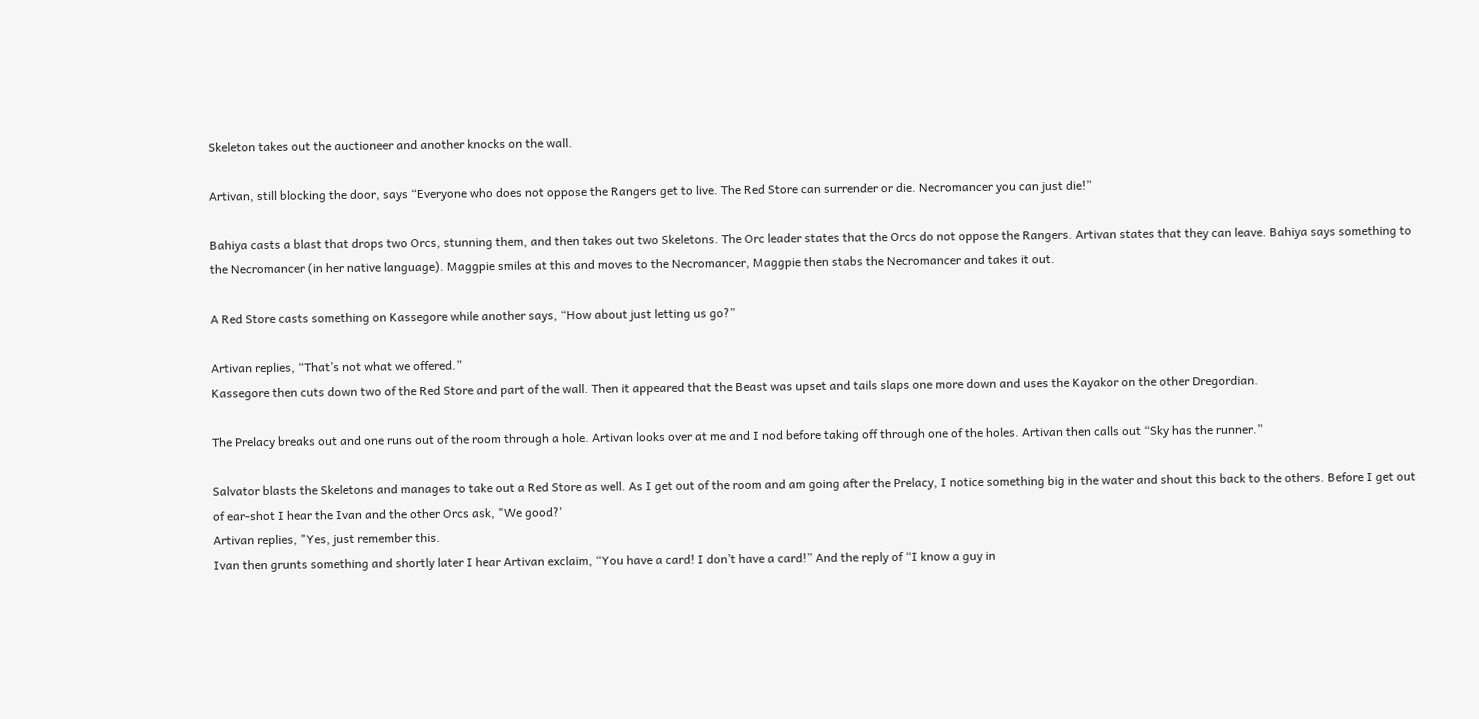Skeleton takes out the auctioneer and another knocks on the wall.

Artivan, still blocking the door, says “Everyone who does not oppose the Rangers get to live. The Red Store can surrender or die. Necromancer you can just die!”

Bahiya casts a blast that drops two Orcs, stunning them, and then takes out two Skeletons. The Orc leader states that the Orcs do not oppose the Rangers. Artivan states that they can leave. Bahiya says something to the Necromancer (in her native language). Maggpie smiles at this and moves to the Necromancer, Maggpie then stabs the Necromancer and takes it out.

A Red Store casts something on Kassegore while another says, “How about just letting us go?”

Artivan replies, “That’s not what we offered.”
Kassegore then cuts down two of the Red Store and part of the wall. Then it appeared that the Beast was upset and tails slaps one more down and uses the Kayakor on the other Dregordian.

The Prelacy breaks out and one runs out of the room through a hole. Artivan looks over at me and I nod before taking off through one of the holes. Artivan then calls out “Sky has the runner.”

Salvator blasts the Skeletons and manages to take out a Red Store as well. As I get out of the room and am going after the Prelacy, I notice something big in the water and shout this back to the others. Before I get out of ear-shot I hear the Ivan and the other Orcs ask, "We good?’
Artivan replies, "Yes, just remember this.
Ivan then grunts something and shortly later I hear Artivan exclaim, “You have a card! I don’t have a card!” And the reply of “I know a guy in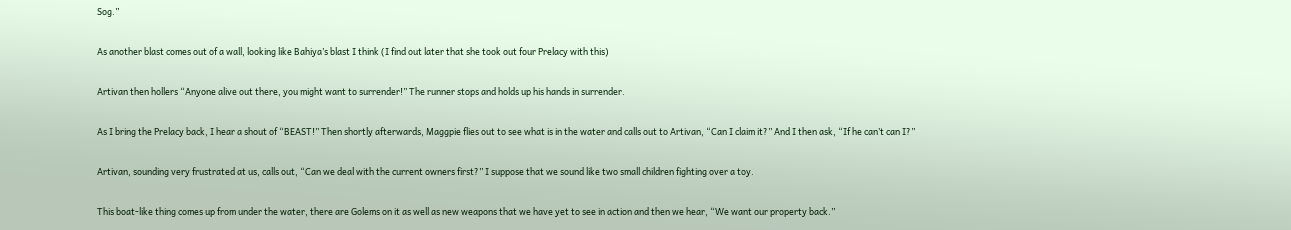Sog.”

As another blast comes out of a wall, looking like Bahiya’s blast I think (I find out later that she took out four Prelacy with this)

Artivan then hollers “Anyone alive out there, you might want to surrender!” The runner stops and holds up his hands in surrender.

As I bring the Prelacy back, I hear a shout of “BEAST!” Then shortly afterwards, Maggpie flies out to see what is in the water and calls out to Artivan, “Can I claim it?” And I then ask, “If he can’t can I?”

Artivan, sounding very frustrated at us, calls out, “Can we deal with the current owners first?” I suppose that we sound like two small children fighting over a toy.

This boat-like thing comes up from under the water, there are Golems on it as well as new weapons that we have yet to see in action and then we hear, “We want our property back.”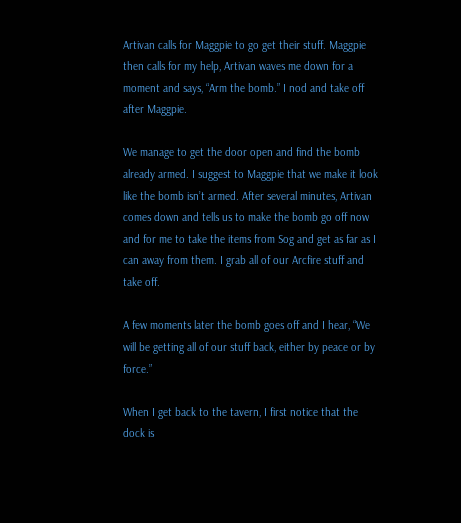Artivan calls for Maggpie to go get their stuff. Maggpie then calls for my help, Artivan waves me down for a moment and says, “Arm the bomb.” I nod and take off after Maggpie.

We manage to get the door open and find the bomb already armed. I suggest to Maggpie that we make it look like the bomb isn’t armed. After several minutes, Artivan comes down and tells us to make the bomb go off now and for me to take the items from Sog and get as far as I can away from them. I grab all of our Arcfire stuff and take off.

A few moments later the bomb goes off and I hear, “We will be getting all of our stuff back, either by peace or by force.”

When I get back to the tavern, I first notice that the dock is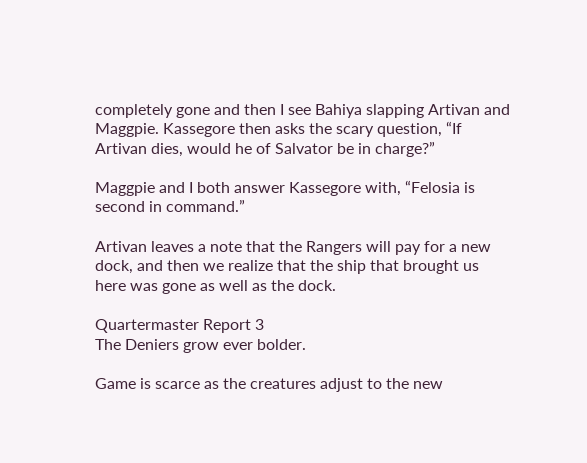completely gone and then I see Bahiya slapping Artivan and Maggpie. Kassegore then asks the scary question, “If Artivan dies, would he of Salvator be in charge?”

Maggpie and I both answer Kassegore with, “Felosia is second in command.”

Artivan leaves a note that the Rangers will pay for a new dock, and then we realize that the ship that brought us here was gone as well as the dock.

Quartermaster Report 3
The Deniers grow ever bolder.

Game is scarce as the creatures adjust to the new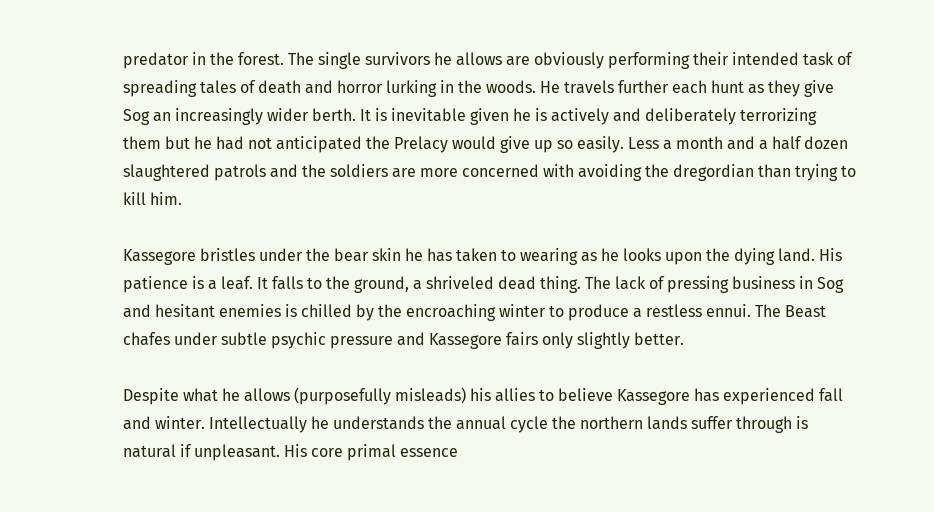predator in the forest. The single survivors he allows are obviously performing their intended task of spreading tales of death and horror lurking in the woods. He travels further each hunt as they give Sog an increasingly wider berth. It is inevitable given he is actively and deliberately terrorizing them but he had not anticipated the Prelacy would give up so easily. Less a month and a half dozen slaughtered patrols and the soldiers are more concerned with avoiding the dregordian than trying to kill him.

Kassegore bristles under the bear skin he has taken to wearing as he looks upon the dying land. His patience is a leaf. It falls to the ground, a shriveled dead thing. The lack of pressing business in Sog and hesitant enemies is chilled by the encroaching winter to produce a restless ennui. The Beast chafes under subtle psychic pressure and Kassegore fairs only slightly better.

Despite what he allows (purposefully misleads) his allies to believe Kassegore has experienced fall and winter. Intellectually he understands the annual cycle the northern lands suffer through is natural if unpleasant. His core primal essence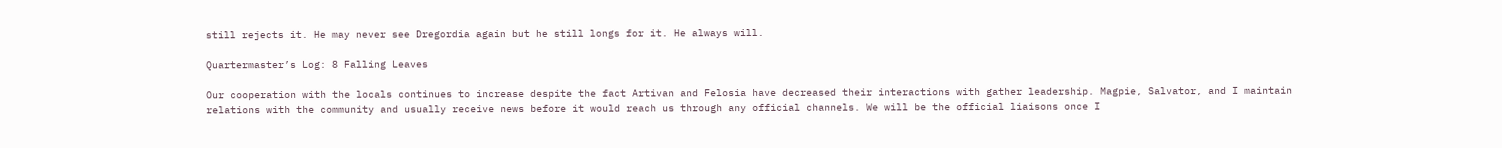still rejects it. He may never see Dregordia again but he still longs for it. He always will.

Quartermaster’s Log: 8 Falling Leaves

Our cooperation with the locals continues to increase despite the fact Artivan and Felosia have decreased their interactions with gather leadership. Magpie, Salvator, and I maintain relations with the community and usually receive news before it would reach us through any official channels. We will be the official liaisons once I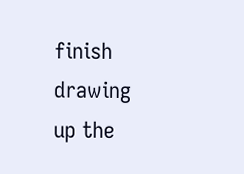finish drawing up the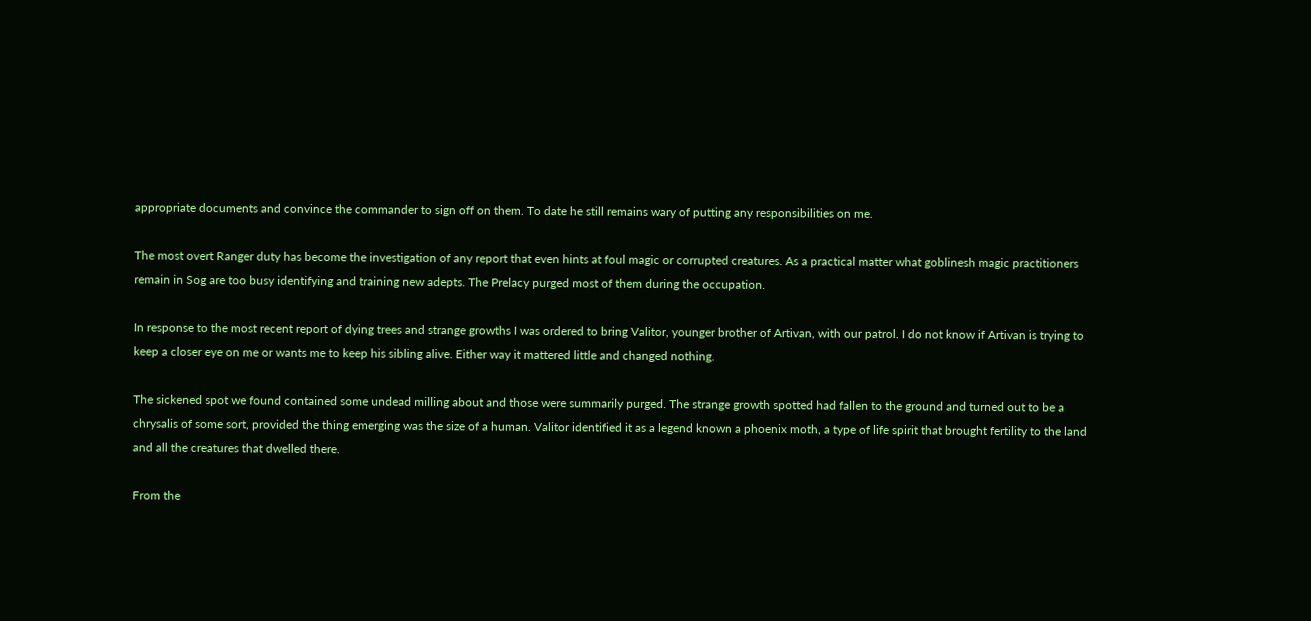appropriate documents and convince the commander to sign off on them. To date he still remains wary of putting any responsibilities on me.

The most overt Ranger duty has become the investigation of any report that even hints at foul magic or corrupted creatures. As a practical matter what goblinesh magic practitioners remain in Sog are too busy identifying and training new adepts. The Prelacy purged most of them during the occupation.

In response to the most recent report of dying trees and strange growths I was ordered to bring Valitor, younger brother of Artivan, with our patrol. I do not know if Artivan is trying to keep a closer eye on me or wants me to keep his sibling alive. Either way it mattered little and changed nothing.

The sickened spot we found contained some undead milling about and those were summarily purged. The strange growth spotted had fallen to the ground and turned out to be a chrysalis of some sort, provided the thing emerging was the size of a human. Valitor identified it as a legend known a phoenix moth, a type of life spirit that brought fertility to the land and all the creatures that dwelled there.

From the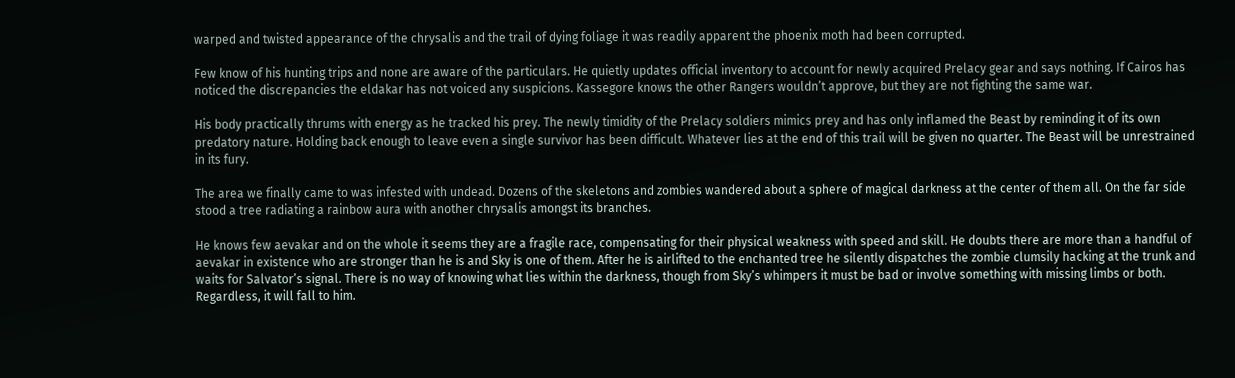warped and twisted appearance of the chrysalis and the trail of dying foliage it was readily apparent the phoenix moth had been corrupted.

Few know of his hunting trips and none are aware of the particulars. He quietly updates official inventory to account for newly acquired Prelacy gear and says nothing. If Cairos has noticed the discrepancies the eldakar has not voiced any suspicions. Kassegore knows the other Rangers wouldn’t approve, but they are not fighting the same war.

His body practically thrums with energy as he tracked his prey. The newly timidity of the Prelacy soldiers mimics prey and has only inflamed the Beast by reminding it of its own predatory nature. Holding back enough to leave even a single survivor has been difficult. Whatever lies at the end of this trail will be given no quarter. The Beast will be unrestrained in its fury.

The area we finally came to was infested with undead. Dozens of the skeletons and zombies wandered about a sphere of magical darkness at the center of them all. On the far side stood a tree radiating a rainbow aura with another chrysalis amongst its branches.

He knows few aevakar and on the whole it seems they are a fragile race, compensating for their physical weakness with speed and skill. He doubts there are more than a handful of aevakar in existence who are stronger than he is and Sky is one of them. After he is airlifted to the enchanted tree he silently dispatches the zombie clumsily hacking at the trunk and waits for Salvator’s signal. There is no way of knowing what lies within the darkness, though from Sky’s whimpers it must be bad or involve something with missing limbs or both. Regardless, it will fall to him.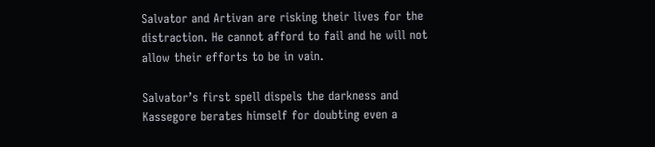Salvator and Artivan are risking their lives for the distraction. He cannot afford to fail and he will not allow their efforts to be in vain.

Salvator’s first spell dispels the darkness and Kassegore berates himself for doubting even a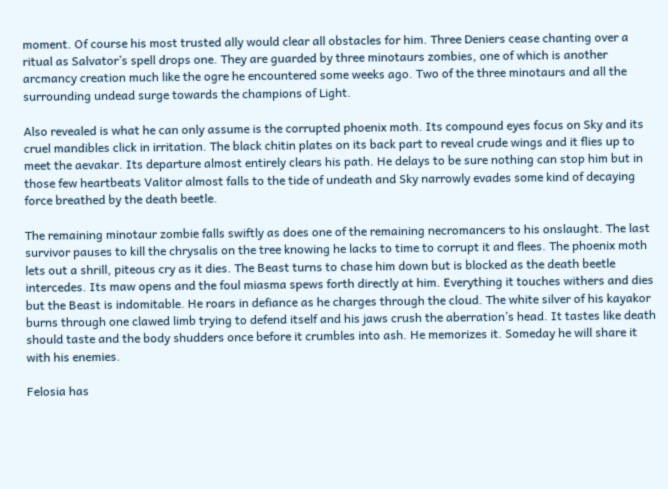moment. Of course his most trusted ally would clear all obstacles for him. Three Deniers cease chanting over a ritual as Salvator’s spell drops one. They are guarded by three minotaurs zombies, one of which is another arcmancy creation much like the ogre he encountered some weeks ago. Two of the three minotaurs and all the surrounding undead surge towards the champions of Light.

Also revealed is what he can only assume is the corrupted phoenix moth. Its compound eyes focus on Sky and its cruel mandibles click in irritation. The black chitin plates on its back part to reveal crude wings and it flies up to meet the aevakar. Its departure almost entirely clears his path. He delays to be sure nothing can stop him but in those few heartbeats Valitor almost falls to the tide of undeath and Sky narrowly evades some kind of decaying force breathed by the death beetle.

The remaining minotaur zombie falls swiftly as does one of the remaining necromancers to his onslaught. The last survivor pauses to kill the chrysalis on the tree knowing he lacks to time to corrupt it and flees. The phoenix moth lets out a shrill, piteous cry as it dies. The Beast turns to chase him down but is blocked as the death beetle intercedes. Its maw opens and the foul miasma spews forth directly at him. Everything it touches withers and dies but the Beast is indomitable. He roars in defiance as he charges through the cloud. The white silver of his kayakor burns through one clawed limb trying to defend itself and his jaws crush the aberration’s head. It tastes like death should taste and the body shudders once before it crumbles into ash. He memorizes it. Someday he will share it with his enemies.

Felosia has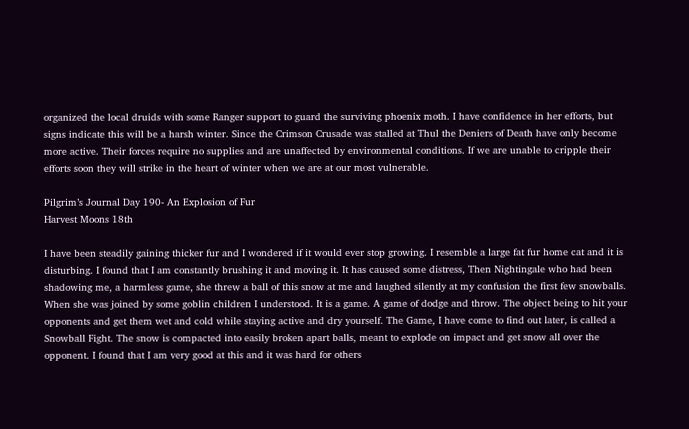organized the local druids with some Ranger support to guard the surviving phoenix moth. I have confidence in her efforts, but signs indicate this will be a harsh winter. Since the Crimson Crusade was stalled at Thul the Deniers of Death have only become more active. Their forces require no supplies and are unaffected by environmental conditions. If we are unable to cripple their efforts soon they will strike in the heart of winter when we are at our most vulnerable.

Pilgrim’s Journal Day 190- An Explosion of Fur
Harvest Moons 18th

I have been steadily gaining thicker fur and I wondered if it would ever stop growing. I resemble a large fat fur home cat and it is disturbing. I found that I am constantly brushing it and moving it. It has caused some distress, Then Nightingale who had been shadowing me, a harmless game, she threw a ball of this snow at me and laughed silently at my confusion the first few snowballs. When she was joined by some goblin children I understood. It is a game. A game of dodge and throw. The object being to hit your opponents and get them wet and cold while staying active and dry yourself. The Game, I have come to find out later, is called a Snowball Fight. The snow is compacted into easily broken apart balls, meant to explode on impact and get snow all over the opponent. I found that I am very good at this and it was hard for others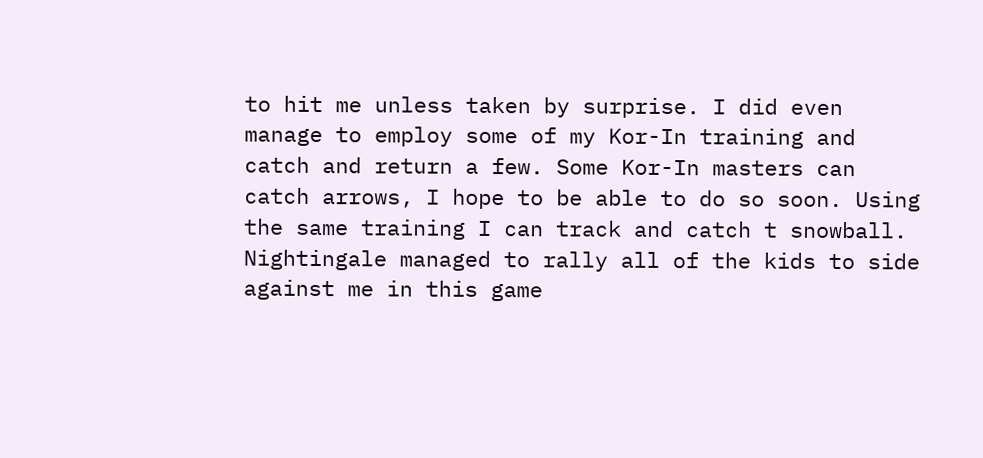to hit me unless taken by surprise. I did even manage to employ some of my Kor-In training and catch and return a few. Some Kor-In masters can catch arrows, I hope to be able to do so soon. Using the same training I can track and catch t snowball. Nightingale managed to rally all of the kids to side against me in this game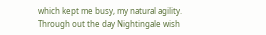which kept me busy, my natural agility. Through out the day Nightingale wish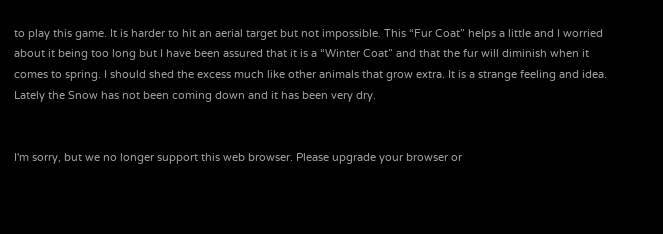to play this game. It is harder to hit an aerial target but not impossible. This “Fur Coat” helps a little and I worried about it being too long but I have been assured that it is a “Winter Coat” and that the fur will diminish when it comes to spring. I should shed the excess much like other animals that grow extra. It is a strange feeling and idea. Lately the Snow has not been coming down and it has been very dry.


I'm sorry, but we no longer support this web browser. Please upgrade your browser or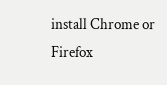install Chrome or Firefox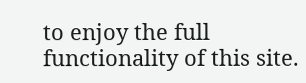to enjoy the full functionality of this site.